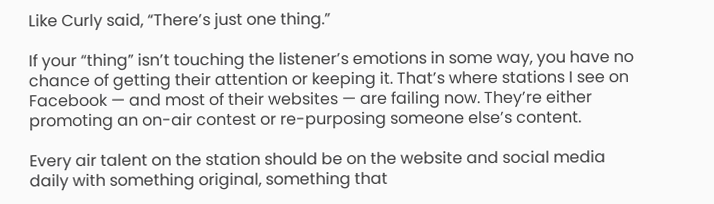Like Curly said, “There’s just one thing.”

If your “thing” isn’t touching the listener’s emotions in some way, you have no chance of getting their attention or keeping it. That’s where stations I see on Facebook — and most of their websites — are failing now. They’re either promoting an on-air contest or re-purposing someone else’s content.

Every air talent on the station should be on the website and social media daily with something original, something that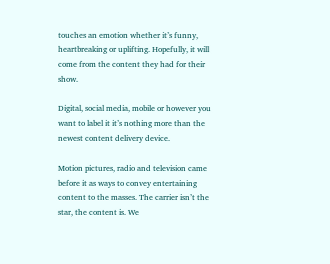touches an emotion whether it’s funny, heartbreaking or uplifting. Hopefully, it will come from the content they had for their show.

Digital, social media, mobile or however you want to label it it’s nothing more than the newest content delivery device.

Motion pictures, radio and television came before it as ways to convey entertaining content to the masses. The carrier isn’t the star, the content is. We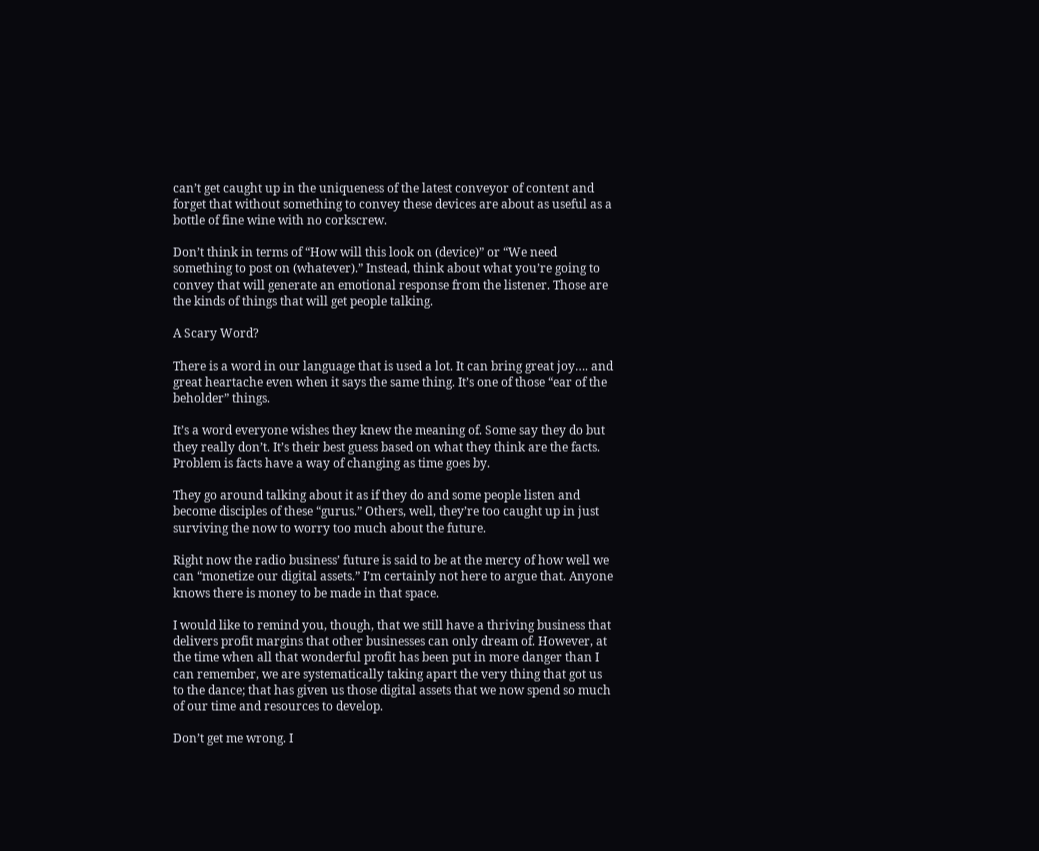can’t get caught up in the uniqueness of the latest conveyor of content and forget that without something to convey these devices are about as useful as a bottle of fine wine with no corkscrew.

Don’t think in terms of “How will this look on (device)” or “We need something to post on (whatever).” Instead, think about what you’re going to convey that will generate an emotional response from the listener. Those are the kinds of things that will get people talking.

A Scary Word?

There is a word in our language that is used a lot. It can bring great joy…. and great heartache even when it says the same thing. It’s one of those “ear of the beholder” things.

It’s a word everyone wishes they knew the meaning of. Some say they do but they really don’t. It’s their best guess based on what they think are the facts. Problem is facts have a way of changing as time goes by.

They go around talking about it as if they do and some people listen and become disciples of these “gurus.” Others, well, they’re too caught up in just surviving the now to worry too much about the future.

Right now the radio business’ future is said to be at the mercy of how well we can “monetize our digital assets.” I’m certainly not here to argue that. Anyone knows there is money to be made in that space.

I would like to remind you, though, that we still have a thriving business that delivers profit margins that other businesses can only dream of. However, at the time when all that wonderful profit has been put in more danger than I can remember, we are systematically taking apart the very thing that got us to the dance; that has given us those digital assets that we now spend so much of our time and resources to develop.

Don’t get me wrong. I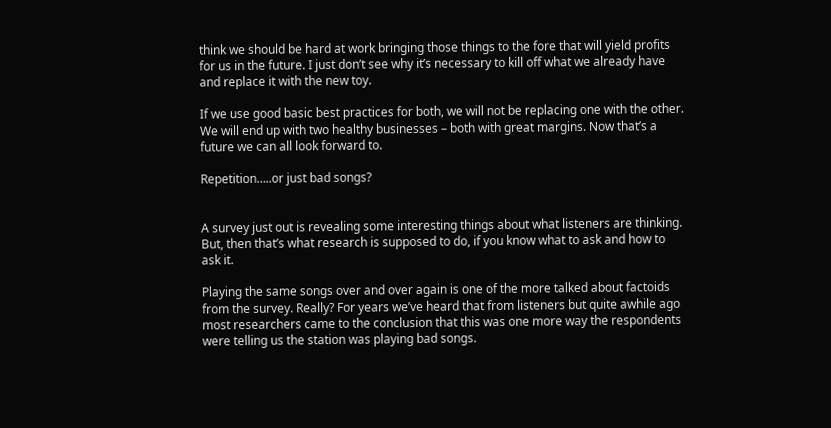think we should be hard at work bringing those things to the fore that will yield profits for us in the future. I just don’t see why it’s necessary to kill off what we already have and replace it with the new toy.

If we use good basic best practices for both, we will not be replacing one with the other. We will end up with two healthy businesses – both with great margins. Now that’s a future we can all look forward to.

Repetition…..or just bad songs?


A survey just out is revealing some interesting things about what listeners are thinking. But, then that’s what research is supposed to do, if you know what to ask and how to ask it.

Playing the same songs over and over again is one of the more talked about factoids from the survey. Really? For years we’ve heard that from listeners but quite awhile ago most researchers came to the conclusion that this was one more way the respondents were telling us the station was playing bad songs.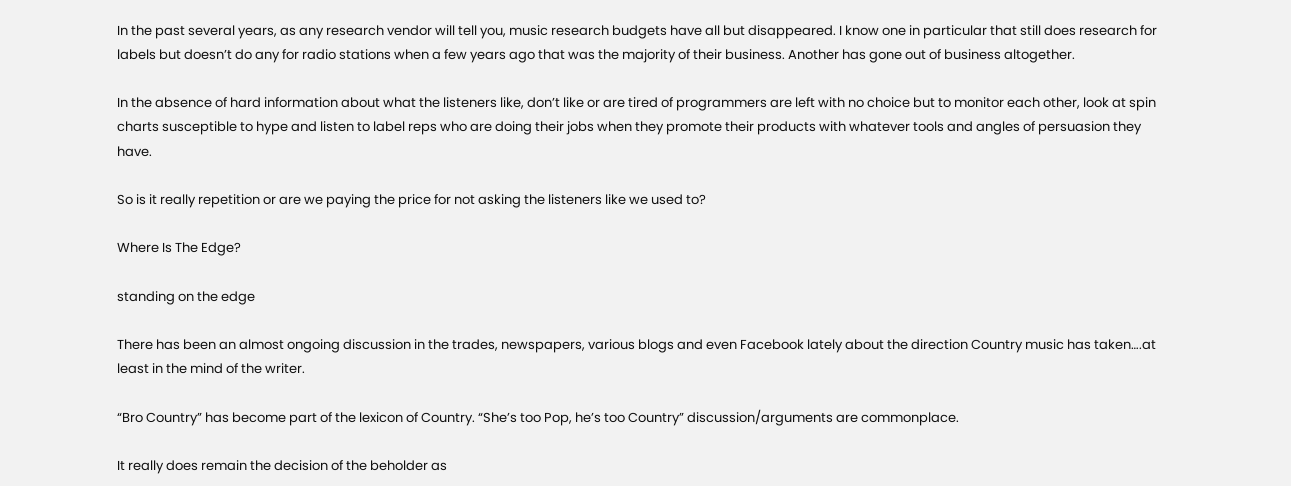In the past several years, as any research vendor will tell you, music research budgets have all but disappeared. I know one in particular that still does research for labels but doesn’t do any for radio stations when a few years ago that was the majority of their business. Another has gone out of business altogether.

In the absence of hard information about what the listeners like, don’t like or are tired of programmers are left with no choice but to monitor each other, look at spin charts susceptible to hype and listen to label reps who are doing their jobs when they promote their products with whatever tools and angles of persuasion they have.

So is it really repetition or are we paying the price for not asking the listeners like we used to?

Where Is The Edge?

standing on the edge

There has been an almost ongoing discussion in the trades, newspapers, various blogs and even Facebook lately about the direction Country music has taken….at least in the mind of the writer.

“Bro Country” has become part of the lexicon of Country. “She’s too Pop, he’s too Country” discussion/arguments are commonplace.

It really does remain the decision of the beholder as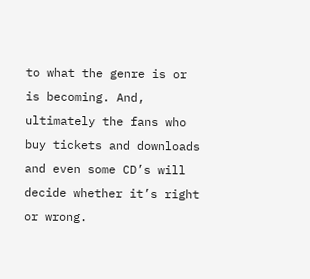to what the genre is or is becoming. And, ultimately the fans who buy tickets and downloads and even some CD’s will decide whether it’s right or wrong.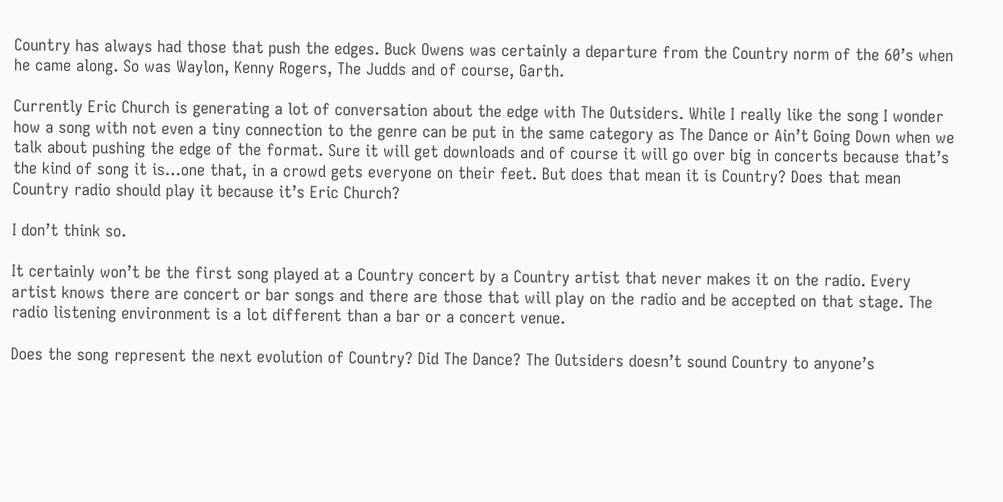Country has always had those that push the edges. Buck Owens was certainly a departure from the Country norm of the 60’s when he came along. So was Waylon, Kenny Rogers, The Judds and of course, Garth.

Currently Eric Church is generating a lot of conversation about the edge with The Outsiders. While I really like the song I wonder how a song with not even a tiny connection to the genre can be put in the same category as The Dance or Ain’t Going Down when we talk about pushing the edge of the format. Sure it will get downloads and of course it will go over big in concerts because that’s the kind of song it is…one that, in a crowd gets everyone on their feet. But does that mean it is Country? Does that mean Country radio should play it because it’s Eric Church?

I don’t think so.

It certainly won’t be the first song played at a Country concert by a Country artist that never makes it on the radio. Every artist knows there are concert or bar songs and there are those that will play on the radio and be accepted on that stage. The radio listening environment is a lot different than a bar or a concert venue.

Does the song represent the next evolution of Country? Did The Dance? The Outsiders doesn’t sound Country to anyone’s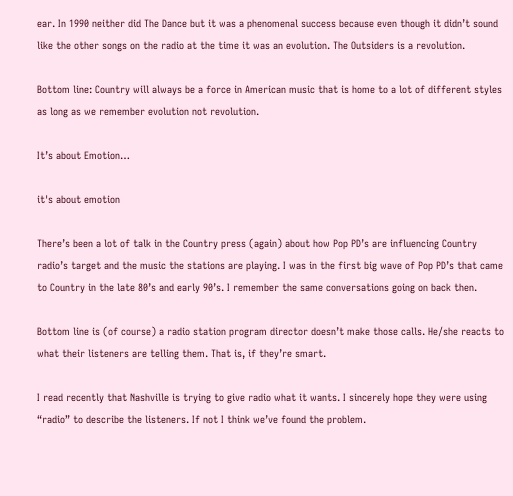ear. In 1990 neither did The Dance but it was a phenomenal success because even though it didn’t sound like the other songs on the radio at the time it was an evolution. The Outsiders is a revolution.

Bottom line: Country will always be a force in American music that is home to a lot of different styles as long as we remember evolution not revolution.

It’s about Emotion…

it's about emotion

There’s been a lot of talk in the Country press (again) about how Pop PD’s are influencing Country radio’s target and the music the stations are playing. I was in the first big wave of Pop PD’s that came to Country in the late 80’s and early 90’s. I remember the same conversations going on back then.

Bottom line is (of course) a radio station program director doesn’t make those calls. He/she reacts to what their listeners are telling them. That is, if they’re smart.

I read recently that Nashville is trying to give radio what it wants. I sincerely hope they were using “radio” to describe the listeners. If not I think we’ve found the problem.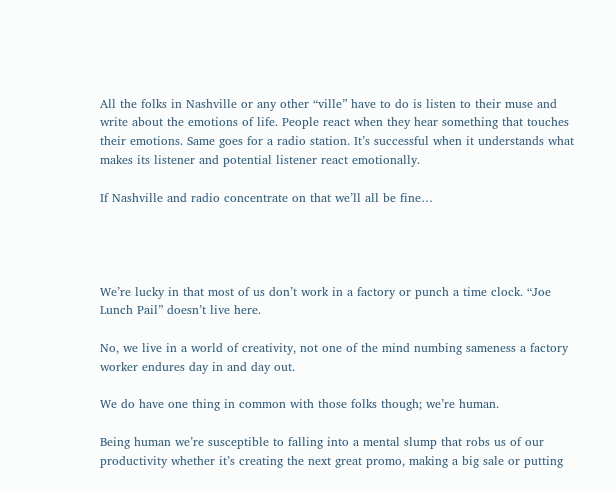All the folks in Nashville or any other “ville” have to do is listen to their muse and write about the emotions of life. People react when they hear something that touches their emotions. Same goes for a radio station. It’s successful when it understands what makes its listener and potential listener react emotionally.

If Nashville and radio concentrate on that we’ll all be fine…




We’re lucky in that most of us don’t work in a factory or punch a time clock. “Joe Lunch Pail” doesn’t live here.

No, we live in a world of creativity, not one of the mind numbing sameness a factory worker endures day in and day out.

We do have one thing in common with those folks though; we’re human.

Being human we’re susceptible to falling into a mental slump that robs us of our productivity whether it’s creating the next great promo, making a big sale or putting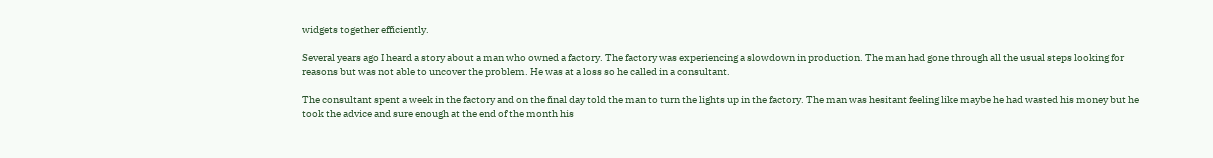widgets together efficiently.

Several years ago I heard a story about a man who owned a factory. The factory was experiencing a slowdown in production. The man had gone through all the usual steps looking for reasons but was not able to uncover the problem. He was at a loss so he called in a consultant.

The consultant spent a week in the factory and on the final day told the man to turn the lights up in the factory. The man was hesitant feeling like maybe he had wasted his money but he took the advice and sure enough at the end of the month his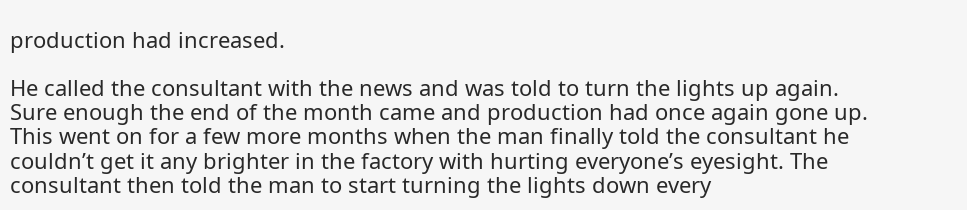production had increased.

He called the consultant with the news and was told to turn the lights up again. Sure enough the end of the month came and production had once again gone up. This went on for a few more months when the man finally told the consultant he couldn’t get it any brighter in the factory with hurting everyone’s eyesight. The consultant then told the man to start turning the lights down every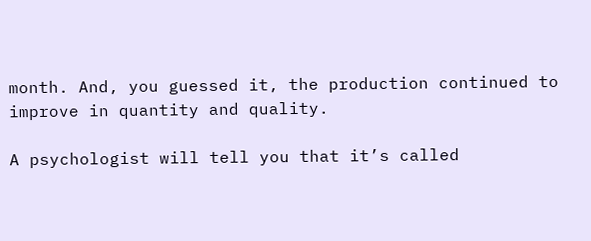month. And, you guessed it, the production continued to improve in quantity and quality.

A psychologist will tell you that it’s called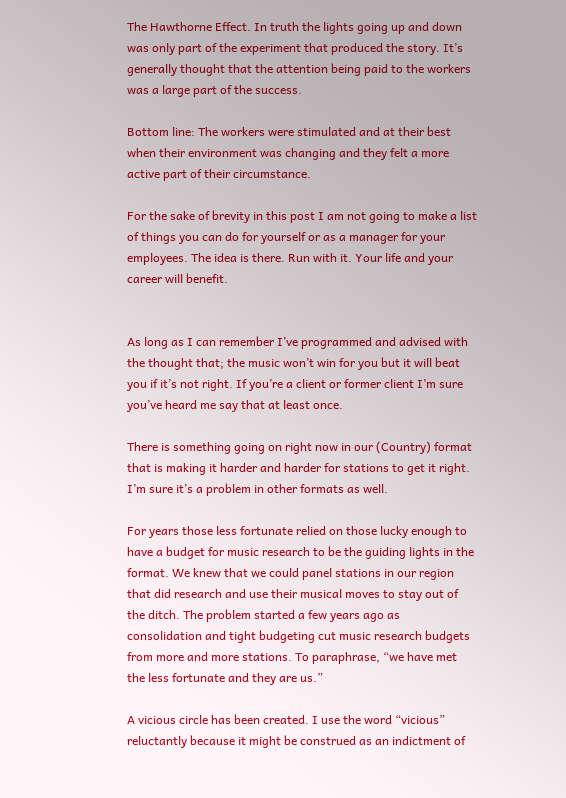The Hawthorne Effect. In truth the lights going up and down was only part of the experiment that produced the story. It’s generally thought that the attention being paid to the workers was a large part of the success.

Bottom line: The workers were stimulated and at their best when their environment was changing and they felt a more active part of their circumstance.

For the sake of brevity in this post I am not going to make a list of things you can do for yourself or as a manager for your employees. The idea is there. Run with it. Your life and your career will benefit.


As long as I can remember I’ve programmed and advised with the thought that; the music won’t win for you but it will beat you if it’s not right. If you’re a client or former client I’m sure you’ve heard me say that at least once.

There is something going on right now in our (Country) format that is making it harder and harder for stations to get it right. I’m sure it’s a problem in other formats as well.

For years those less fortunate relied on those lucky enough to have a budget for music research to be the guiding lights in the format. We knew that we could panel stations in our region that did research and use their musical moves to stay out of the ditch. The problem started a few years ago as consolidation and tight budgeting cut music research budgets from more and more stations. To paraphrase, “we have met the less fortunate and they are us.”

A vicious circle has been created. I use the word “vicious” reluctantly because it might be construed as an indictment of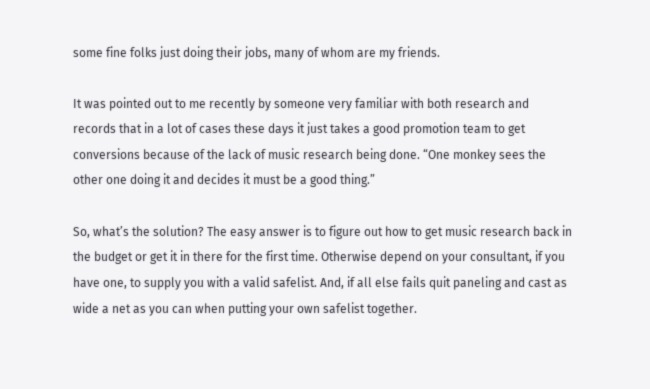some fine folks just doing their jobs, many of whom are my friends.

It was pointed out to me recently by someone very familiar with both research and records that in a lot of cases these days it just takes a good promotion team to get conversions because of the lack of music research being done. “One monkey sees the other one doing it and decides it must be a good thing.”

So, what’s the solution? The easy answer is to figure out how to get music research back in the budget or get it in there for the first time. Otherwise depend on your consultant, if you have one, to supply you with a valid safelist. And, if all else fails quit paneling and cast as wide a net as you can when putting your own safelist together.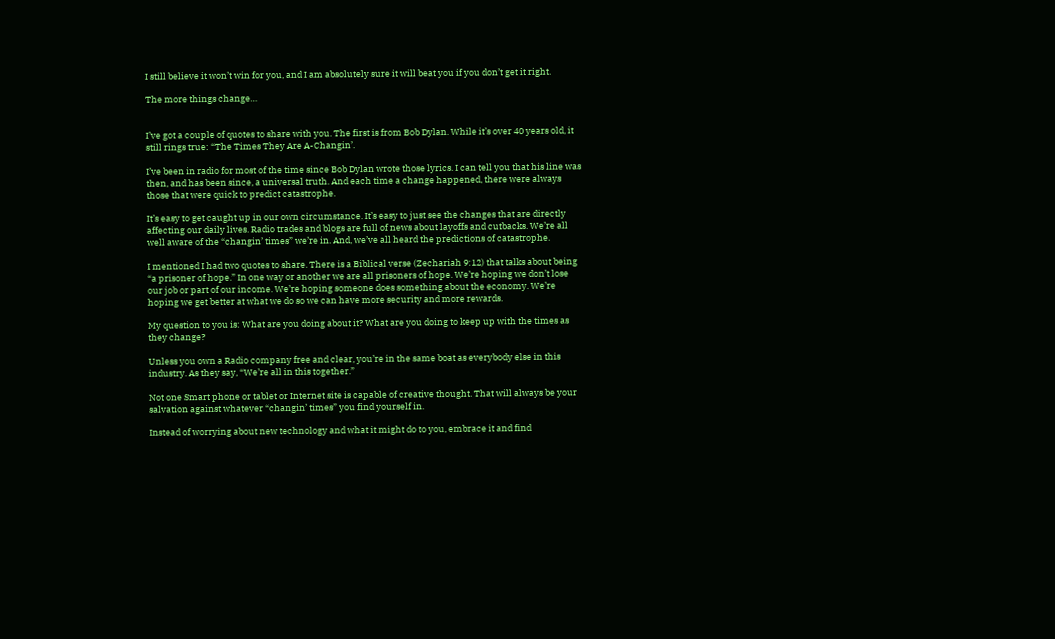I still believe it won’t win for you, and I am absolutely sure it will beat you if you don’t get it right.

The more things change…


I’ve got a couple of quotes to share with you. The first is from Bob Dylan. While it’s over 40 years old, it still rings true: “The Times They Are A-Changin’.

I’ve been in radio for most of the time since Bob Dylan wrote those lyrics. I can tell you that his line was then, and has been since, a universal truth. And each time a change happened, there were always those that were quick to predict catastrophe.

It’s easy to get caught up in our own circumstance. It’s easy to just see the changes that are directly affecting our daily lives. Radio trades and blogs are full of news about layoffs and cutbacks. We’re all well aware of the “changin’ times” we’re in. And, we’ve all heard the predictions of catastrophe.

I mentioned I had two quotes to share. There is a Biblical verse (Zechariah 9:12) that talks about being “a prisoner of hope.” In one way or another we are all prisoners of hope. We’re hoping we don’t lose our job or part of our income. We’re hoping someone does something about the economy. We’re hoping we get better at what we do so we can have more security and more rewards.

My question to you is: What are you doing about it? What are you doing to keep up with the times as they change?

Unless you own a Radio company free and clear, you’re in the same boat as everybody else in this industry. As they say, “We’re all in this together.”

Not one Smart phone or tablet or Internet site is capable of creative thought. That will always be your salvation against whatever “changin’ times” you find yourself in.

Instead of worrying about new technology and what it might do to you, embrace it and find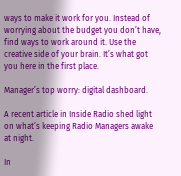ways to make it work for you. Instead of worrying about the budget you don’t have, find ways to work around it. Use the creative side of your brain. It’s what got you here in the first place.

Manager’s top worry: digital dashboard.

A recent article in Inside Radio shed light on what’s keeping Radio Managers awake at night.

In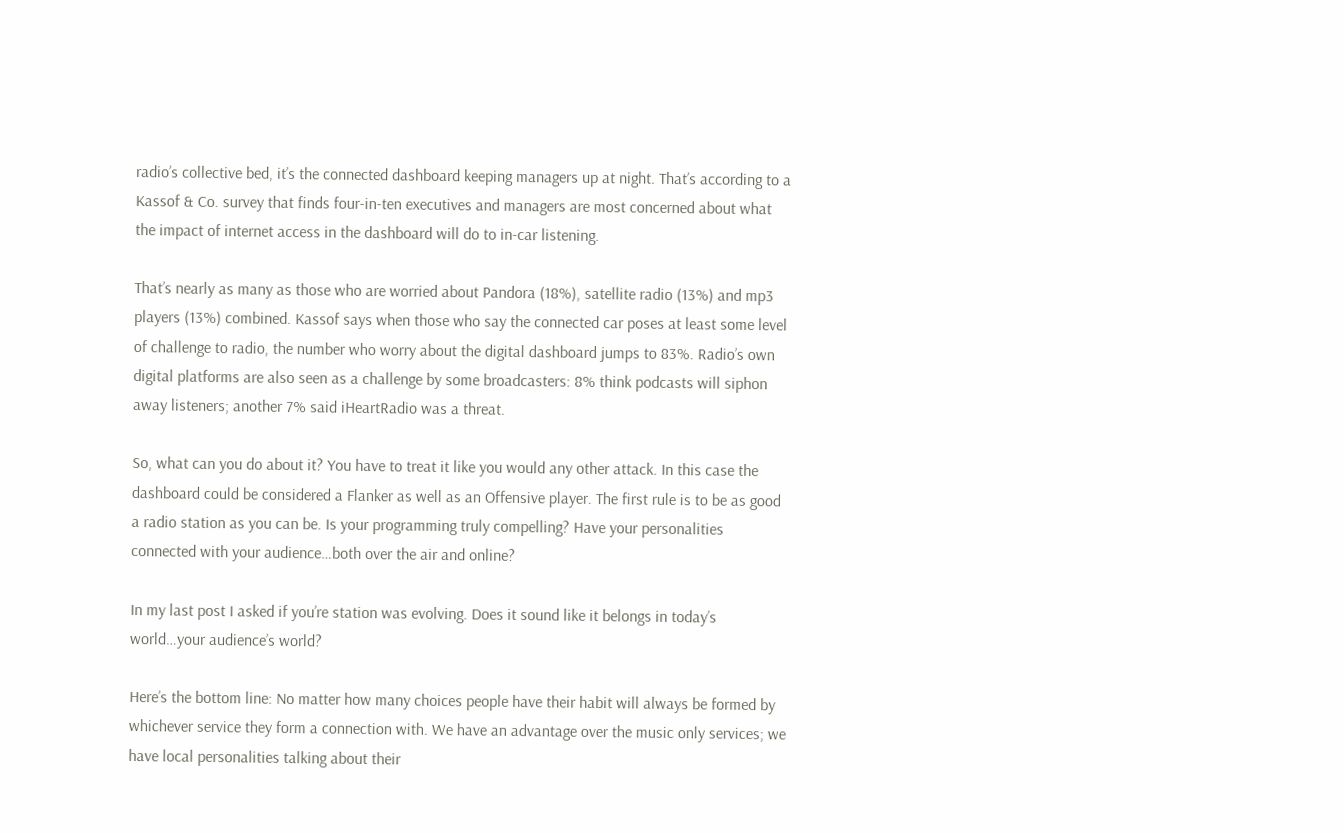radio’s collective bed, it’s the connected dashboard keeping managers up at night. That’s according to a Kassof & Co. survey that finds four-in-ten executives and managers are most concerned about what the impact of internet access in the dashboard will do to in-car listening.

That’s nearly as many as those who are worried about Pandora (18%), satellite radio (13%) and mp3 players (13%) combined. Kassof says when those who say the connected car poses at least some level of challenge to radio, the number who worry about the digital dashboard jumps to 83%. Radio’s own digital platforms are also seen as a challenge by some broadcasters: 8% think podcasts will siphon away listeners; another 7% said iHeartRadio was a threat.

So, what can you do about it? You have to treat it like you would any other attack. In this case the dashboard could be considered a Flanker as well as an Offensive player. The first rule is to be as good a radio station as you can be. Is your programming truly compelling? Have your personalities connected with your audience…both over the air and online?

In my last post I asked if you’re station was evolving. Does it sound like it belongs in today’s world…your audience’s world?

Here’s the bottom line: No matter how many choices people have their habit will always be formed by whichever service they form a connection with. We have an advantage over the music only services; we have local personalities talking about their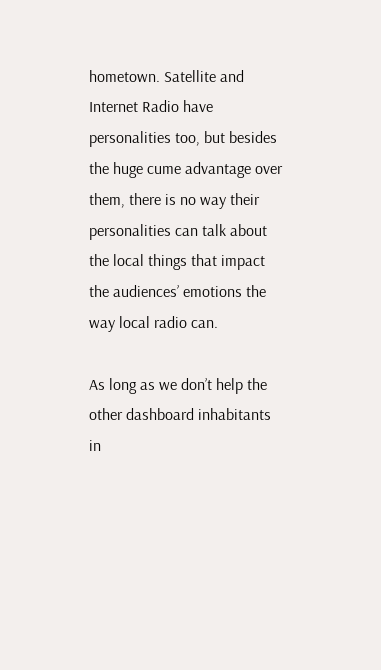hometown. Satellite and Internet Radio have personalities too, but besides the huge cume advantage over them, there is no way their personalities can talk about the local things that impact the audiences’ emotions the way local radio can.

As long as we don’t help the other dashboard inhabitants in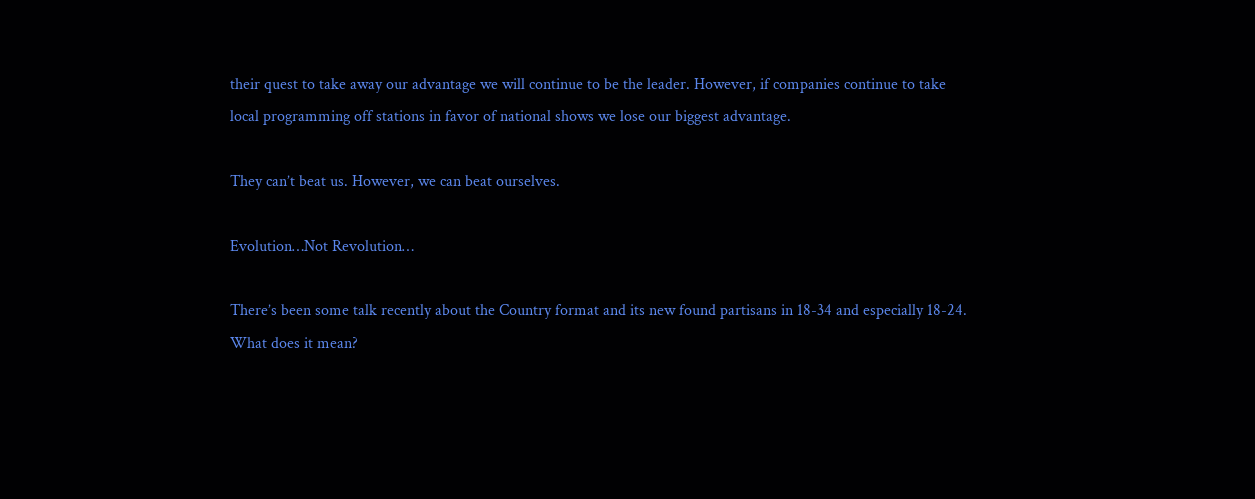their quest to take away our advantage we will continue to be the leader. However, if companies continue to take local programming off stations in favor of national shows we lose our biggest advantage.

They can’t beat us. However, we can beat ourselves.

Evolution…Not Revolution…

There’s been some talk recently about the Country format and its new found partisans in 18-34 and especially 18-24. What does it mean?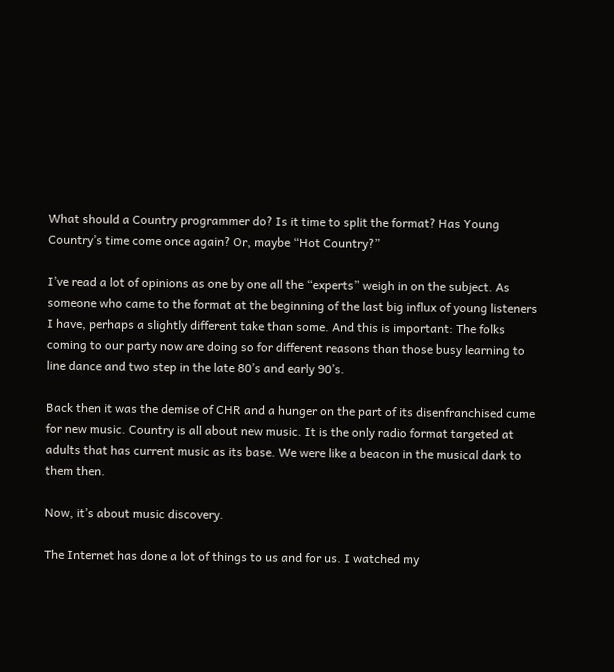What should a Country programmer do? Is it time to split the format? Has Young Country’s time come once again? Or, maybe “Hot Country?”

I’ve read a lot of opinions as one by one all the “experts” weigh in on the subject. As someone who came to the format at the beginning of the last big influx of young listeners I have, perhaps a slightly different take than some. And this is important: The folks coming to our party now are doing so for different reasons than those busy learning to line dance and two step in the late 80’s and early 90’s.

Back then it was the demise of CHR and a hunger on the part of its disenfranchised cume for new music. Country is all about new music. It is the only radio format targeted at adults that has current music as its base. We were like a beacon in the musical dark to them then.

Now, it’s about music discovery.

The Internet has done a lot of things to us and for us. I watched my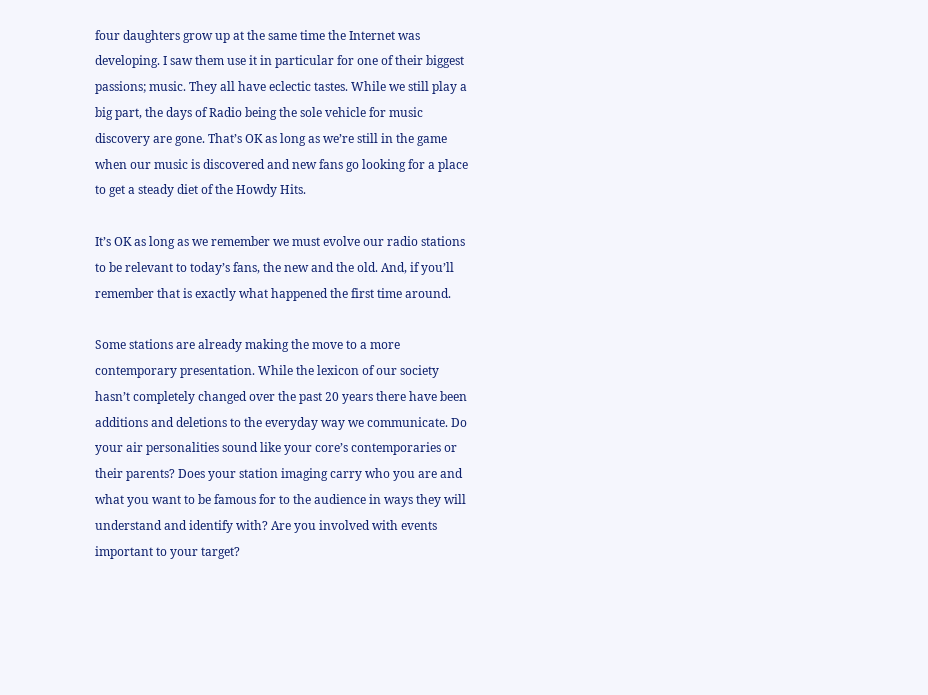four daughters grow up at the same time the Internet was developing. I saw them use it in particular for one of their biggest passions; music. They all have eclectic tastes. While we still play a big part, the days of Radio being the sole vehicle for music discovery are gone. That’s OK as long as we’re still in the game when our music is discovered and new fans go looking for a place to get a steady diet of the Howdy Hits.

It’s OK as long as we remember we must evolve our radio stations to be relevant to today’s fans, the new and the old. And, if you’ll remember that is exactly what happened the first time around.

Some stations are already making the move to a more contemporary presentation. While the lexicon of our society hasn’t completely changed over the past 20 years there have been additions and deletions to the everyday way we communicate. Do your air personalities sound like your core’s contemporaries or their parents? Does your station imaging carry who you are and what you want to be famous for to the audience in ways they will understand and identify with? Are you involved with events important to your target?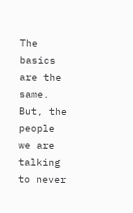The basics are the same. But, the people we are talking to never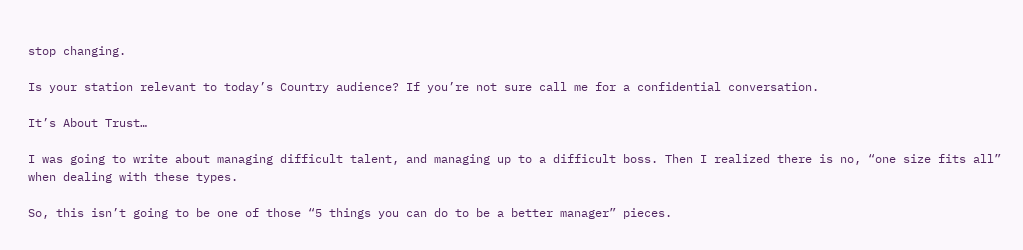stop changing.

Is your station relevant to today’s Country audience? If you’re not sure call me for a confidential conversation.

It’s About Trust…

I was going to write about managing difficult talent, and managing up to a difficult boss. Then I realized there is no, “one size fits all” when dealing with these types.

So, this isn’t going to be one of those “5 things you can do to be a better manager” pieces.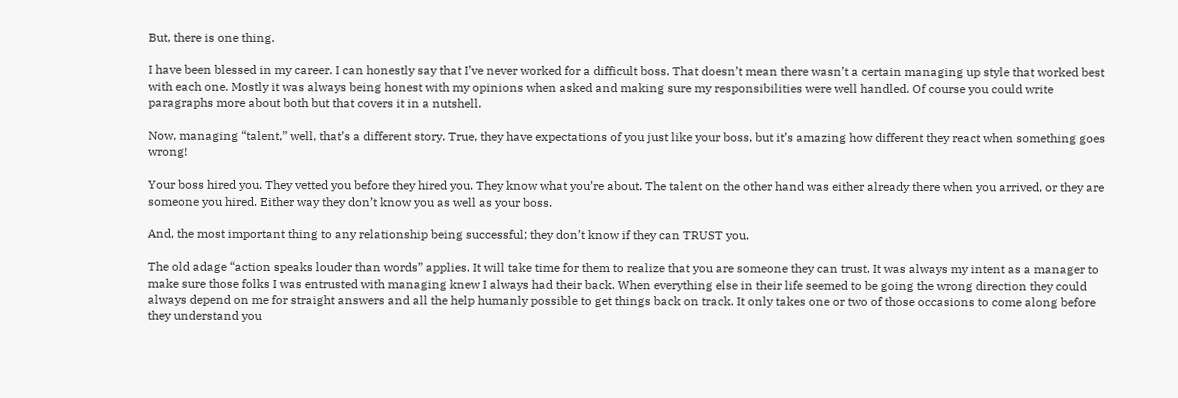But, there is one thing.

I have been blessed in my career. I can honestly say that I’ve never worked for a difficult boss. That doesn’t mean there wasn’t a certain managing up style that worked best with each one. Mostly it was always being honest with my opinions when asked and making sure my responsibilities were well handled. Of course you could write paragraphs more about both but that covers it in a nutshell.

Now, managing “talent,” well, that’s a different story. True, they have expectations of you just like your boss, but it’s amazing how different they react when something goes wrong!

Your boss hired you. They vetted you before they hired you. They know what you’re about. The talent on the other hand was either already there when you arrived, or they are someone you hired. Either way they don’t know you as well as your boss.

And, the most important thing to any relationship being successful; they don’t know if they can TRUST you.

The old adage “action speaks louder than words” applies. It will take time for them to realize that you are someone they can trust. It was always my intent as a manager to make sure those folks I was entrusted with managing knew I always had their back. When everything else in their life seemed to be going the wrong direction they could always depend on me for straight answers and all the help humanly possible to get things back on track. It only takes one or two of those occasions to come along before they understand you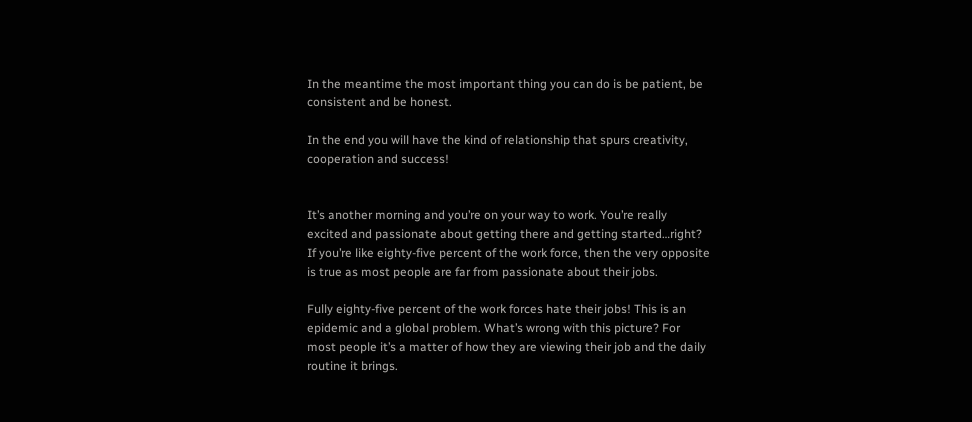In the meantime the most important thing you can do is be patient, be consistent and be honest.

In the end you will have the kind of relationship that spurs creativity, cooperation and success!


It’s another morning and you’re on your way to work. You’re really excited and passionate about getting there and getting started…right? If you’re like eighty-five percent of the work force, then the very opposite is true as most people are far from passionate about their jobs.

Fully eighty-five percent of the work forces hate their jobs! This is an epidemic and a global problem. What’s wrong with this picture? For most people it’s a matter of how they are viewing their job and the daily routine it brings.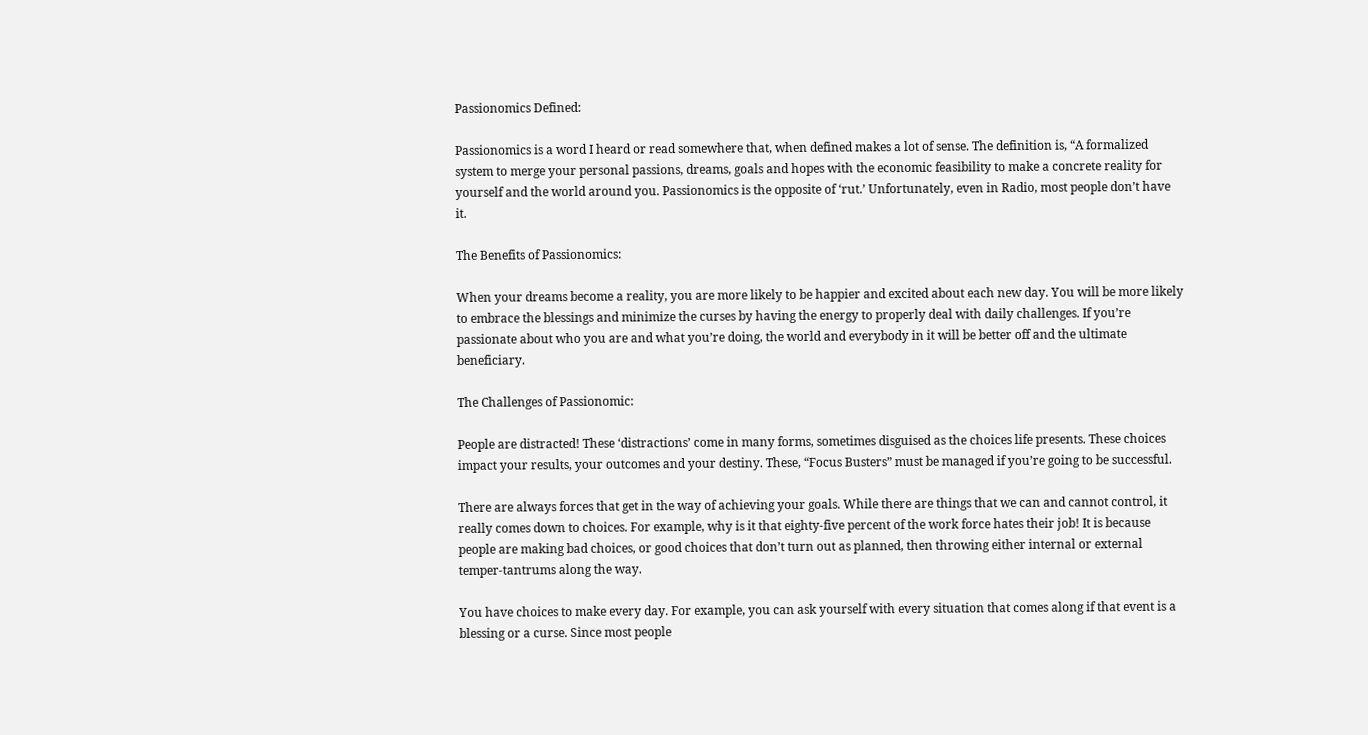Passionomics Defined:

Passionomics is a word I heard or read somewhere that, when defined makes a lot of sense. The definition is, “A formalized system to merge your personal passions, dreams, goals and hopes with the economic feasibility to make a concrete reality for yourself and the world around you. Passionomics is the opposite of ‘rut.’ Unfortunately, even in Radio, most people don’t have it.

The Benefits of Passionomics:

When your dreams become a reality, you are more likely to be happier and excited about each new day. You will be more likely to embrace the blessings and minimize the curses by having the energy to properly deal with daily challenges. If you’re passionate about who you are and what you’re doing, the world and everybody in it will be better off and the ultimate beneficiary.

The Challenges of Passionomic:

People are distracted! These ‘distractions’ come in many forms, sometimes disguised as the choices life presents. These choices impact your results, your outcomes and your destiny. These, “Focus Busters” must be managed if you’re going to be successful.

There are always forces that get in the way of achieving your goals. While there are things that we can and cannot control, it really comes down to choices. For example, why is it that eighty-five percent of the work force hates their job! It is because people are making bad choices, or good choices that don’t turn out as planned, then throwing either internal or external temper-tantrums along the way.

You have choices to make every day. For example, you can ask yourself with every situation that comes along if that event is a blessing or a curse. Since most people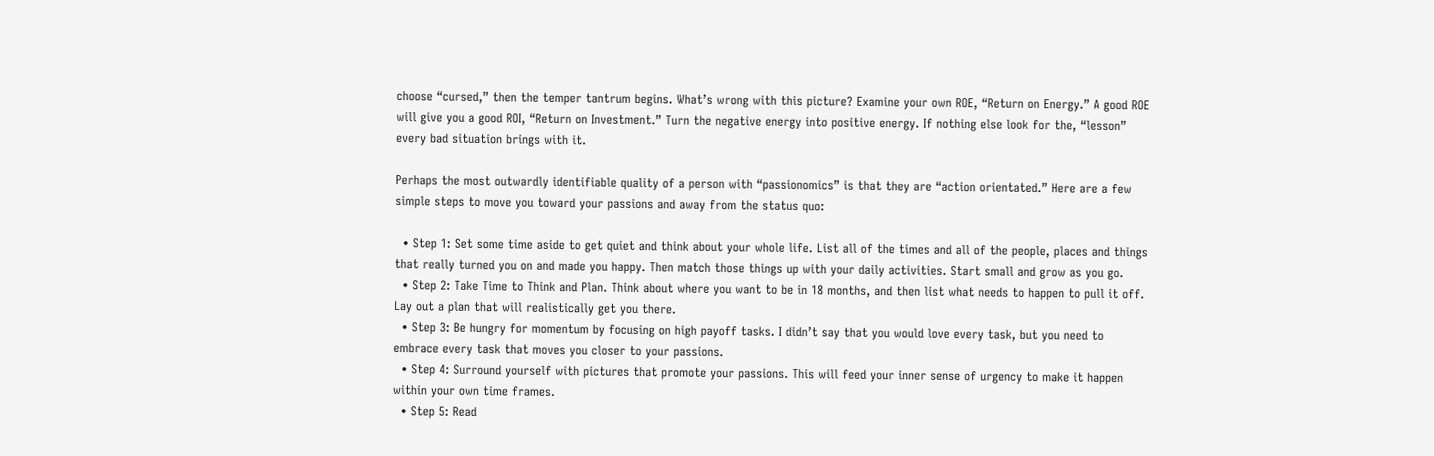choose “cursed,” then the temper tantrum begins. What’s wrong with this picture? Examine your own ROE, “Return on Energy.” A good ROE will give you a good ROI, “Return on Investment.” Turn the negative energy into positive energy. If nothing else look for the, “lesson” every bad situation brings with it.

Perhaps the most outwardly identifiable quality of a person with “passionomics” is that they are “action orientated.” Here are a few simple steps to move you toward your passions and away from the status quo:

  • Step 1: Set some time aside to get quiet and think about your whole life. List all of the times and all of the people, places and things that really turned you on and made you happy. Then match those things up with your daily activities. Start small and grow as you go.
  • Step 2: Take Time to Think and Plan. Think about where you want to be in 18 months, and then list what needs to happen to pull it off. Lay out a plan that will realistically get you there.
  • Step 3: Be hungry for momentum by focusing on high payoff tasks. I didn’t say that you would love every task, but you need to embrace every task that moves you closer to your passions.
  • Step 4: Surround yourself with pictures that promote your passions. This will feed your inner sense of urgency to make it happen within your own time frames.
  • Step 5: Read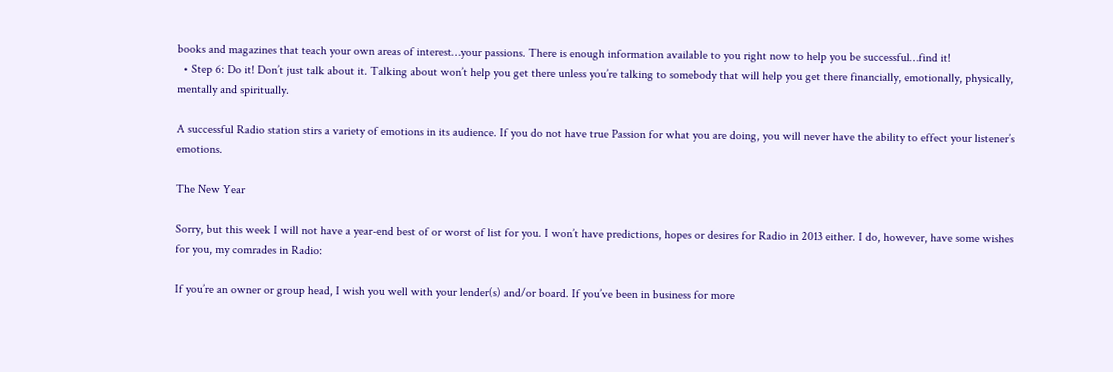books and magazines that teach your own areas of interest…your passions. There is enough information available to you right now to help you be successful…find it!
  • Step 6: Do it! Don’t just talk about it. Talking about won’t help you get there unless you’re talking to somebody that will help you get there financially, emotionally, physically, mentally and spiritually.

A successful Radio station stirs a variety of emotions in its audience. If you do not have true Passion for what you are doing, you will never have the ability to effect your listener’s emotions.

The New Year

Sorry, but this week I will not have a year-end best of or worst of list for you. I won’t have predictions, hopes or desires for Radio in 2013 either. I do, however, have some wishes for you, my comrades in Radio:

If you’re an owner or group head, I wish you well with your lender(s) and/or board. If you’ve been in business for more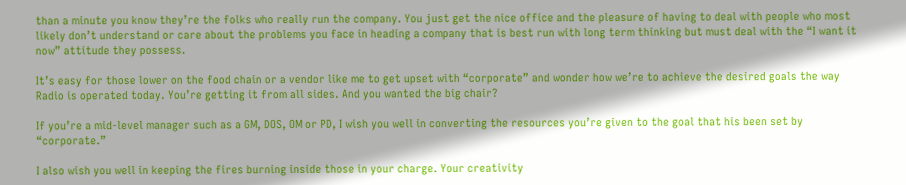than a minute you know they’re the folks who really run the company. You just get the nice office and the pleasure of having to deal with people who most likely don’t understand or care about the problems you face in heading a company that is best run with long term thinking but must deal with the “I want it now” attitude they possess.

It’s easy for those lower on the food chain or a vendor like me to get upset with “corporate” and wonder how we’re to achieve the desired goals the way Radio is operated today. You’re getting it from all sides. And you wanted the big chair?

If you’re a mid-level manager such as a GM, DOS, OM or PD, I wish you well in converting the resources you’re given to the goal that his been set by “corporate.”

I also wish you well in keeping the fires burning inside those in your charge. Your creativity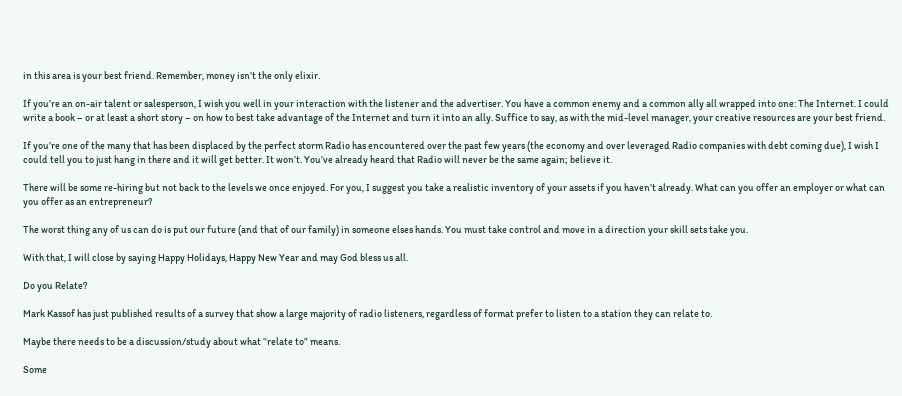in this area is your best friend. Remember, money isn’t the only elixir.

If you’re an on-air talent or salesperson, I wish you well in your interaction with the listener and the advertiser. You have a common enemy and a common ally all wrapped into one: The Internet. I could write a book – or at least a short story – on how to best take advantage of the Internet and turn it into an ally. Suffice to say, as with the mid-level manager, your creative resources are your best friend.

If you’re one of the many that has been displaced by the perfect storm Radio has encountered over the past few years (the economy and over leveraged Radio companies with debt coming due), I wish I could tell you to just hang in there and it will get better. It won’t. You’ve already heard that Radio will never be the same again; believe it.

There will be some re-hiring but not back to the levels we once enjoyed. For you, I suggest you take a realistic inventory of your assets if you haven’t already. What can you offer an employer or what can you offer as an entrepreneur?

The worst thing any of us can do is put our future (and that of our family) in someone elses hands. You must take control and move in a direction your skill sets take you.

With that, I will close by saying Happy Holidays, Happy New Year and may God bless us all.

Do you Relate?

Mark Kassof has just published results of a survey that show a large majority of radio listeners, regardless of format prefer to listen to a station they can relate to.

Maybe there needs to be a discussion/study about what “relate to” means.

Some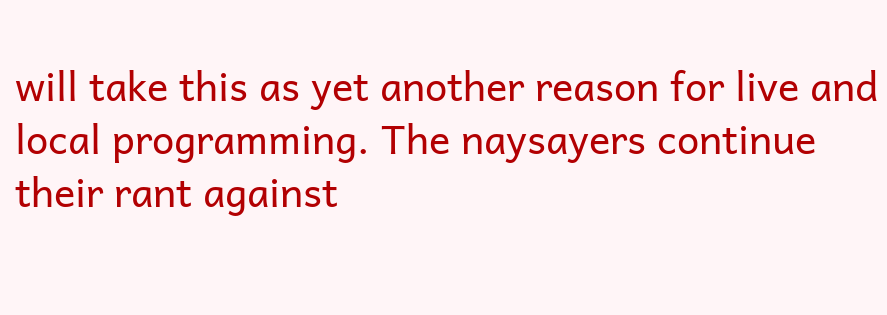will take this as yet another reason for live and local programming. The naysayers continue their rant against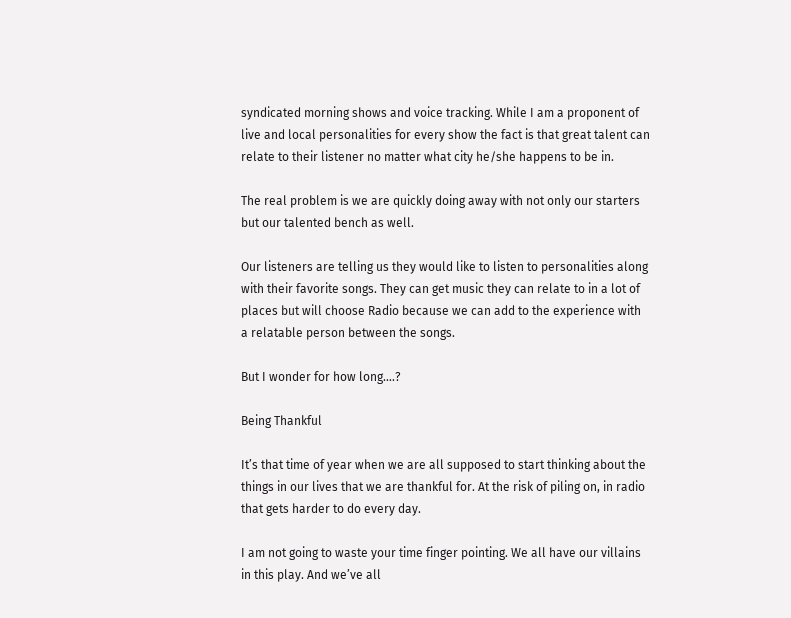syndicated morning shows and voice tracking. While I am a proponent of live and local personalities for every show the fact is that great talent can relate to their listener no matter what city he/she happens to be in.

The real problem is we are quickly doing away with not only our starters but our talented bench as well.

Our listeners are telling us they would like to listen to personalities along with their favorite songs. They can get music they can relate to in a lot of places but will choose Radio because we can add to the experience with a relatable person between the songs.

But I wonder for how long….?

Being Thankful

It’s that time of year when we are all supposed to start thinking about the things in our lives that we are thankful for. At the risk of piling on, in radio that gets harder to do every day.

I am not going to waste your time finger pointing. We all have our villains in this play. And we’ve all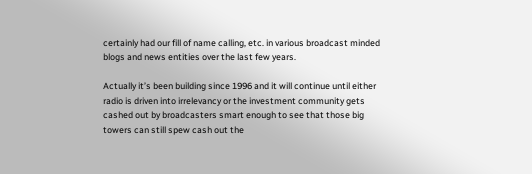certainly had our fill of name calling, etc. in various broadcast minded blogs and news entities over the last few years.

Actually it’s been building since 1996 and it will continue until either radio is driven into irrelevancy or the investment community gets cashed out by broadcasters smart enough to see that those big towers can still spew cash out the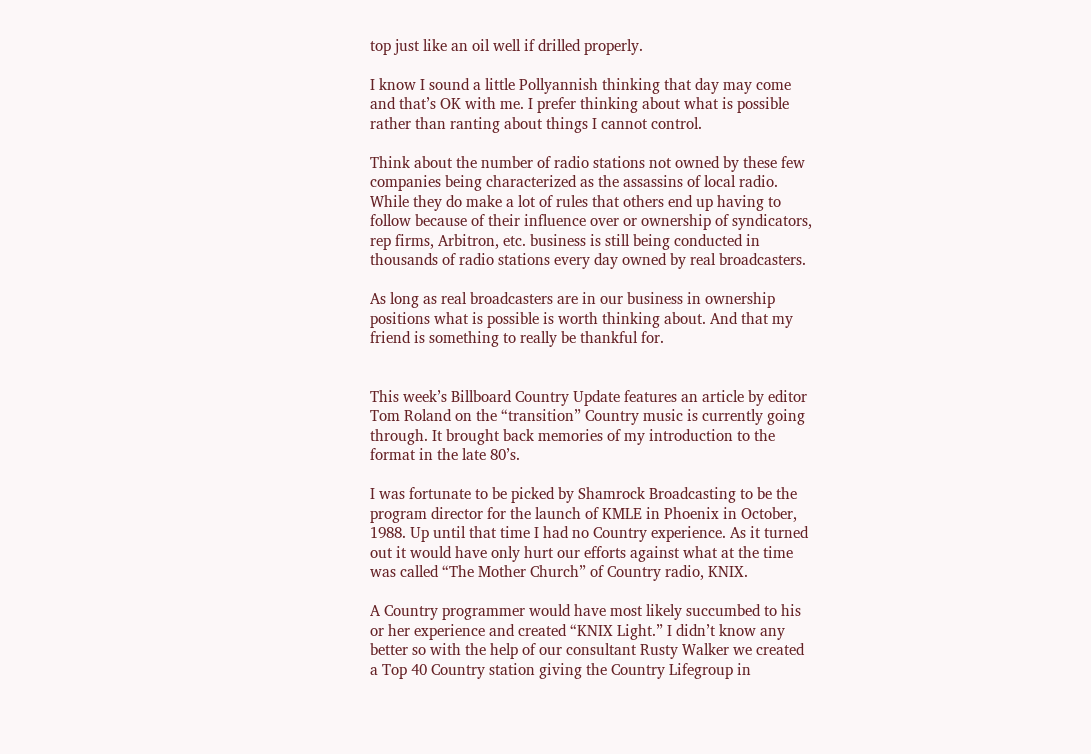top just like an oil well if drilled properly.

I know I sound a little Pollyannish thinking that day may come and that’s OK with me. I prefer thinking about what is possible rather than ranting about things I cannot control.

Think about the number of radio stations not owned by these few companies being characterized as the assassins of local radio. While they do make a lot of rules that others end up having to follow because of their influence over or ownership of syndicators, rep firms, Arbitron, etc. business is still being conducted in thousands of radio stations every day owned by real broadcasters.

As long as real broadcasters are in our business in ownership positions what is possible is worth thinking about. And that my friend is something to really be thankful for.


This week’s Billboard Country Update features an article by editor Tom Roland on the “transition” Country music is currently going through. It brought back memories of my introduction to the format in the late 80’s.

I was fortunate to be picked by Shamrock Broadcasting to be the program director for the launch of KMLE in Phoenix in October, 1988. Up until that time I had no Country experience. As it turned out it would have only hurt our efforts against what at the time was called “The Mother Church” of Country radio, KNIX.

A Country programmer would have most likely succumbed to his or her experience and created “KNIX Light.” I didn’t know any better so with the help of our consultant Rusty Walker we created a Top 40 Country station giving the Country Lifegroup in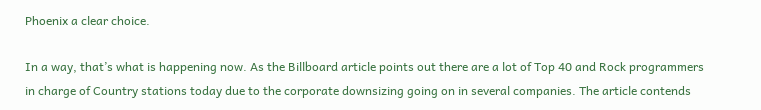Phoenix a clear choice.

In a way, that’s what is happening now. As the Billboard article points out there are a lot of Top 40 and Rock programmers in charge of Country stations today due to the corporate downsizing going on in several companies. The article contends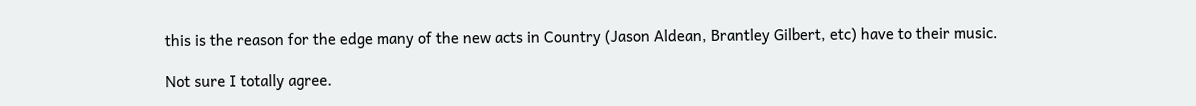this is the reason for the edge many of the new acts in Country (Jason Aldean, Brantley Gilbert, etc) have to their music.

Not sure I totally agree.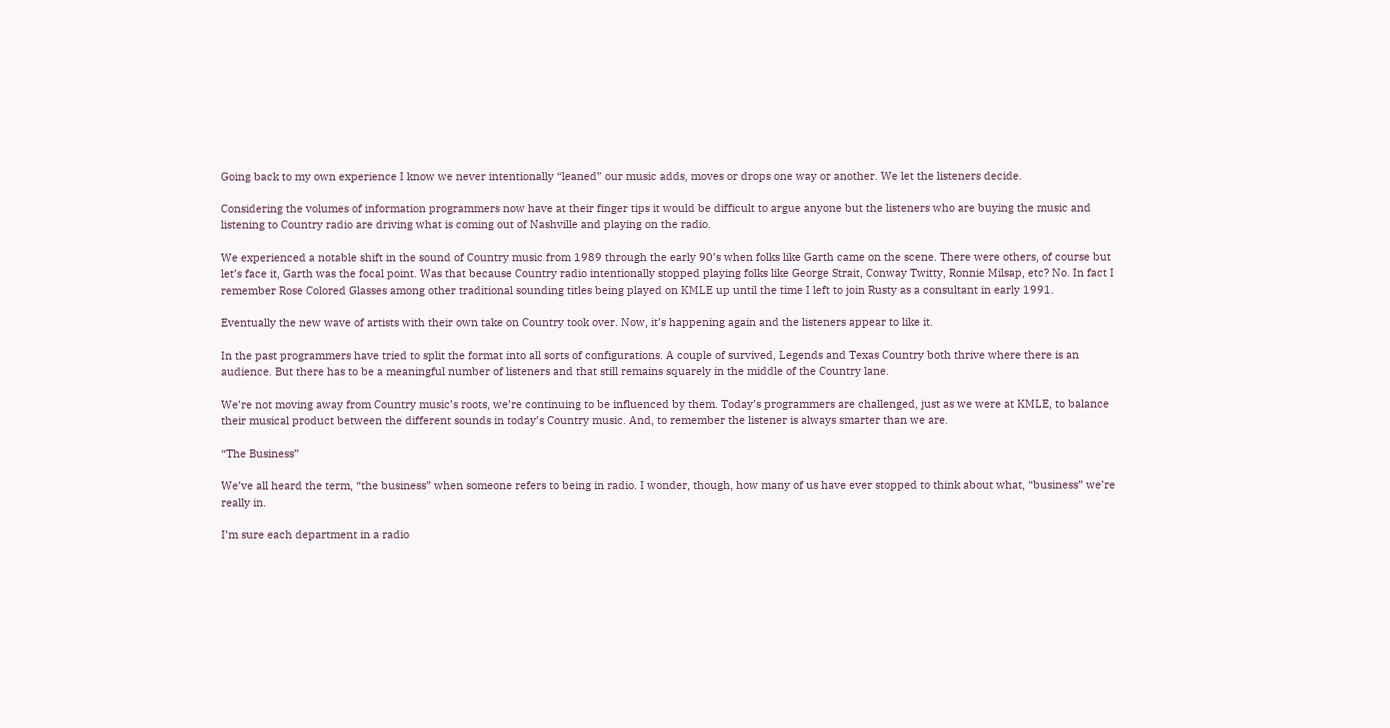Going back to my own experience I know we never intentionally “leaned” our music adds, moves or drops one way or another. We let the listeners decide.

Considering the volumes of information programmers now have at their finger tips it would be difficult to argue anyone but the listeners who are buying the music and listening to Country radio are driving what is coming out of Nashville and playing on the radio.

We experienced a notable shift in the sound of Country music from 1989 through the early 90’s when folks like Garth came on the scene. There were others, of course but let’s face it, Garth was the focal point. Was that because Country radio intentionally stopped playing folks like George Strait, Conway Twitty, Ronnie Milsap, etc? No. In fact I remember Rose Colored Glasses among other traditional sounding titles being played on KMLE up until the time I left to join Rusty as a consultant in early 1991.

Eventually the new wave of artists with their own take on Country took over. Now, it’s happening again and the listeners appear to like it.

In the past programmers have tried to split the format into all sorts of configurations. A couple of survived, Legends and Texas Country both thrive where there is an audience. But there has to be a meaningful number of listeners and that still remains squarely in the middle of the Country lane.

We’re not moving away from Country music’s roots, we’re continuing to be influenced by them. Today’s programmers are challenged, just as we were at KMLE, to balance their musical product between the different sounds in today’s Country music. And, to remember the listener is always smarter than we are.

“The Business”

We’ve all heard the term, “the business” when someone refers to being in radio. I wonder, though, how many of us have ever stopped to think about what, “business” we’re really in.

I’m sure each department in a radio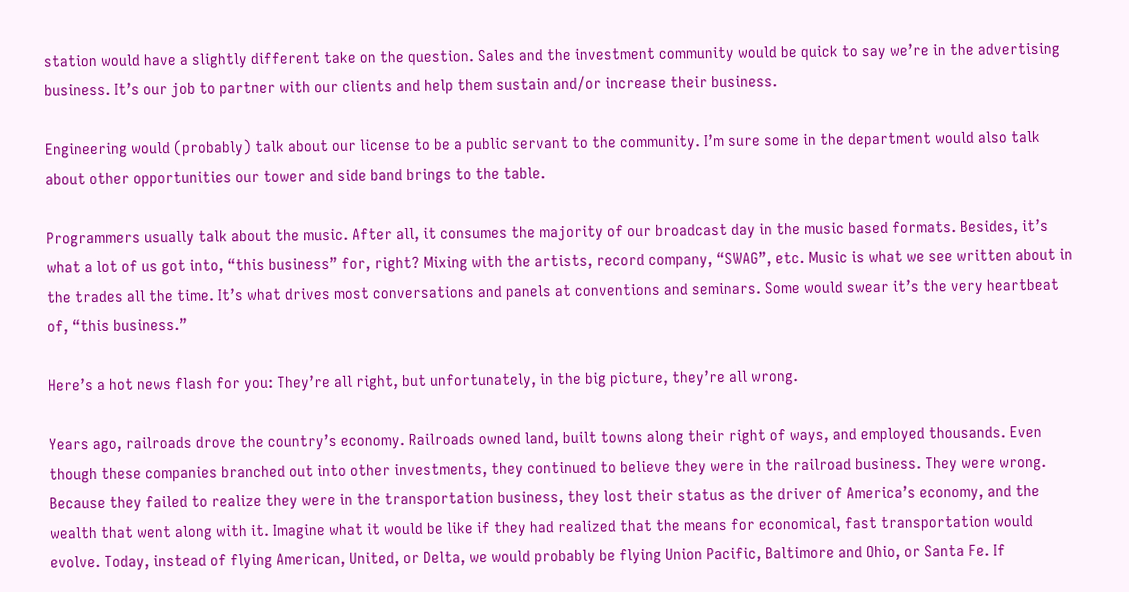station would have a slightly different take on the question. Sales and the investment community would be quick to say we’re in the advertising business. It’s our job to partner with our clients and help them sustain and/or increase their business.

Engineering would (probably) talk about our license to be a public servant to the community. I’m sure some in the department would also talk about other opportunities our tower and side band brings to the table.

Programmers usually talk about the music. After all, it consumes the majority of our broadcast day in the music based formats. Besides, it’s what a lot of us got into, “this business” for, right? Mixing with the artists, record company, “SWAG”, etc. Music is what we see written about in the trades all the time. It’s what drives most conversations and panels at conventions and seminars. Some would swear it’s the very heartbeat of, “this business.”

Here’s a hot news flash for you: They’re all right, but unfortunately, in the big picture, they’re all wrong.

Years ago, railroads drove the country’s economy. Railroads owned land, built towns along their right of ways, and employed thousands. Even though these companies branched out into other investments, they continued to believe they were in the railroad business. They were wrong. Because they failed to realize they were in the transportation business, they lost their status as the driver of America’s economy, and the wealth that went along with it. Imagine what it would be like if they had realized that the means for economical, fast transportation would evolve. Today, instead of flying American, United, or Delta, we would probably be flying Union Pacific, Baltimore and Ohio, or Santa Fe. If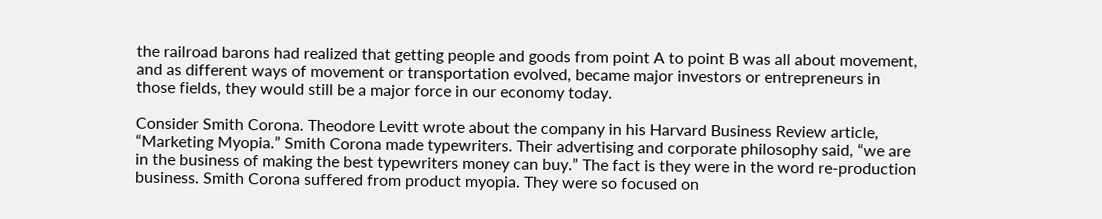the railroad barons had realized that getting people and goods from point A to point B was all about movement, and as different ways of movement or transportation evolved, became major investors or entrepreneurs in those fields, they would still be a major force in our economy today.

Consider Smith Corona. Theodore Levitt wrote about the company in his Harvard Business Review article, “Marketing Myopia.” Smith Corona made typewriters. Their advertising and corporate philosophy said, “we are in the business of making the best typewriters money can buy.” The fact is they were in the word re-production business. Smith Corona suffered from product myopia. They were so focused on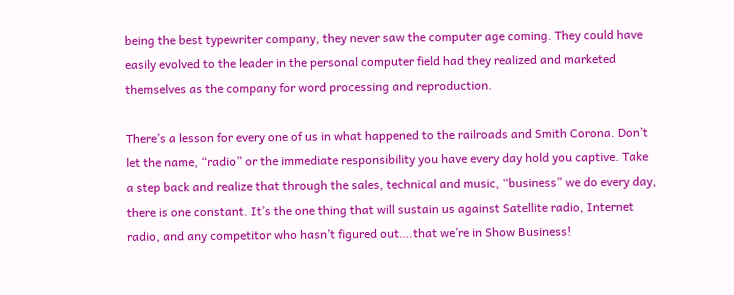being the best typewriter company, they never saw the computer age coming. They could have easily evolved to the leader in the personal computer field had they realized and marketed themselves as the company for word processing and reproduction.

There’s a lesson for every one of us in what happened to the railroads and Smith Corona. Don’t let the name, “radio” or the immediate responsibility you have every day hold you captive. Take a step back and realize that through the sales, technical and music, “business” we do every day, there is one constant. It’s the one thing that will sustain us against Satellite radio, Internet radio, and any competitor who hasn’t figured out….that we’re in Show Business!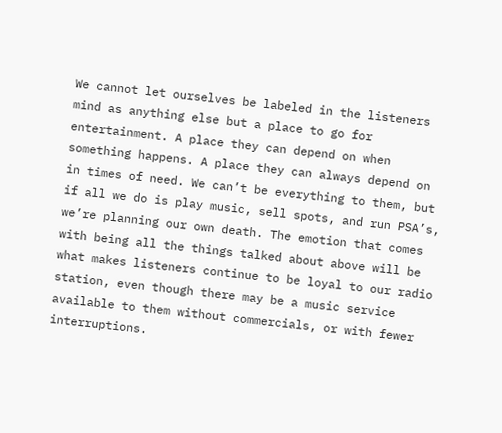We cannot let ourselves be labeled in the listeners mind as anything else but a place to go for entertainment. A place they can depend on when something happens. A place they can always depend on in times of need. We can’t be everything to them, but if all we do is play music, sell spots, and run PSA’s, we’re planning our own death. The emotion that comes with being all the things talked about above will be what makes listeners continue to be loyal to our radio station, even though there may be a music service available to them without commercials, or with fewer interruptions.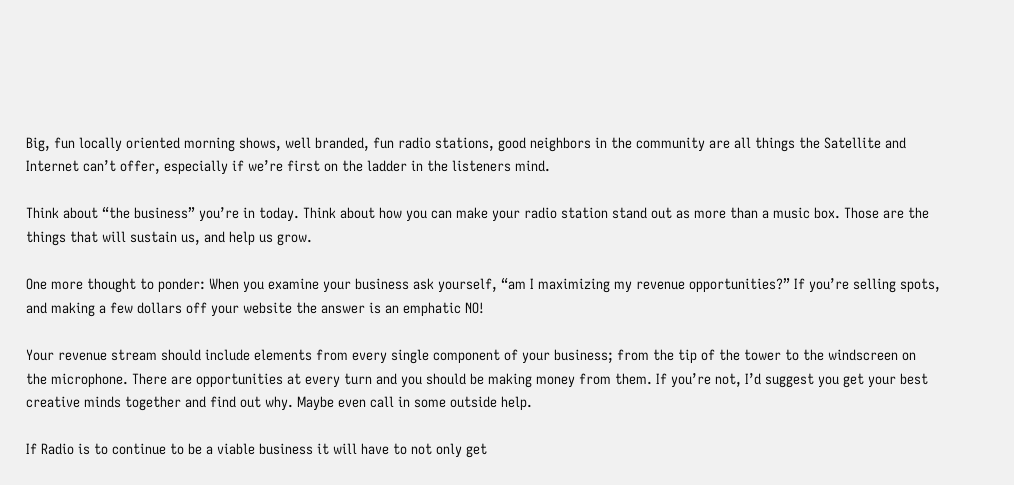Big, fun locally oriented morning shows, well branded, fun radio stations, good neighbors in the community are all things the Satellite and Internet can’t offer, especially if we’re first on the ladder in the listeners mind.

Think about “the business” you’re in today. Think about how you can make your radio station stand out as more than a music box. Those are the things that will sustain us, and help us grow.

One more thought to ponder: When you examine your business ask yourself, “am I maximizing my revenue opportunities?” If you’re selling spots, and making a few dollars off your website the answer is an emphatic NO!

Your revenue stream should include elements from every single component of your business; from the tip of the tower to the windscreen on the microphone. There are opportunities at every turn and you should be making money from them. If you’re not, I’d suggest you get your best creative minds together and find out why. Maybe even call in some outside help.

If Radio is to continue to be a viable business it will have to not only get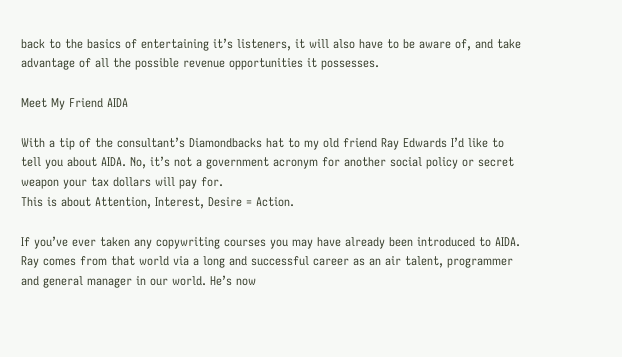back to the basics of entertaining it’s listeners, it will also have to be aware of, and take advantage of all the possible revenue opportunities it possesses.

Meet My Friend AIDA

With a tip of the consultant’s Diamondbacks hat to my old friend Ray Edwards I’d like to tell you about AIDA. No, it’s not a government acronym for another social policy or secret weapon your tax dollars will pay for.
This is about Attention, Interest, Desire = Action.

If you’ve ever taken any copywriting courses you may have already been introduced to AIDA. Ray comes from that world via a long and successful career as an air talent, programmer and general manager in our world. He’s now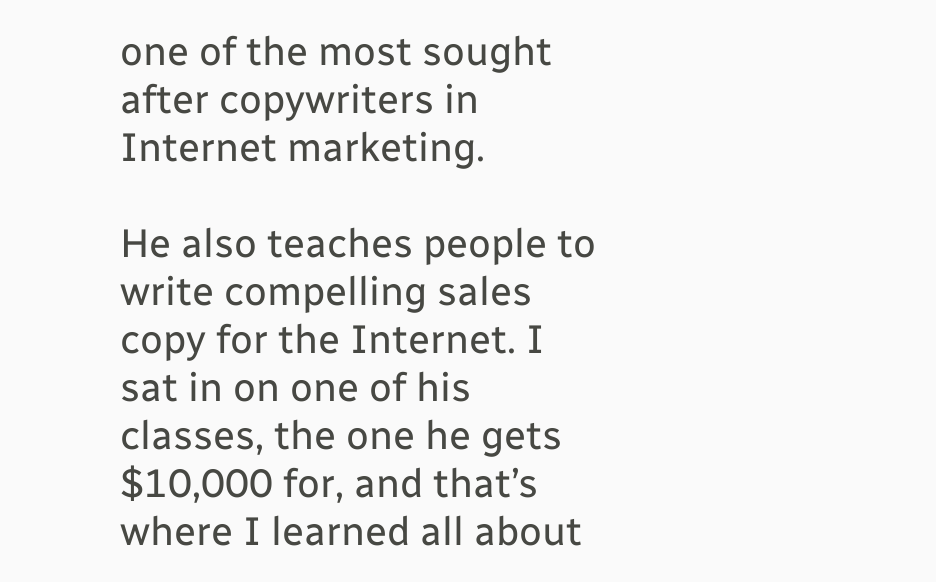one of the most sought after copywriters in Internet marketing.

He also teaches people to write compelling sales copy for the Internet. I sat in on one of his classes, the one he gets $10,000 for, and that’s where I learned all about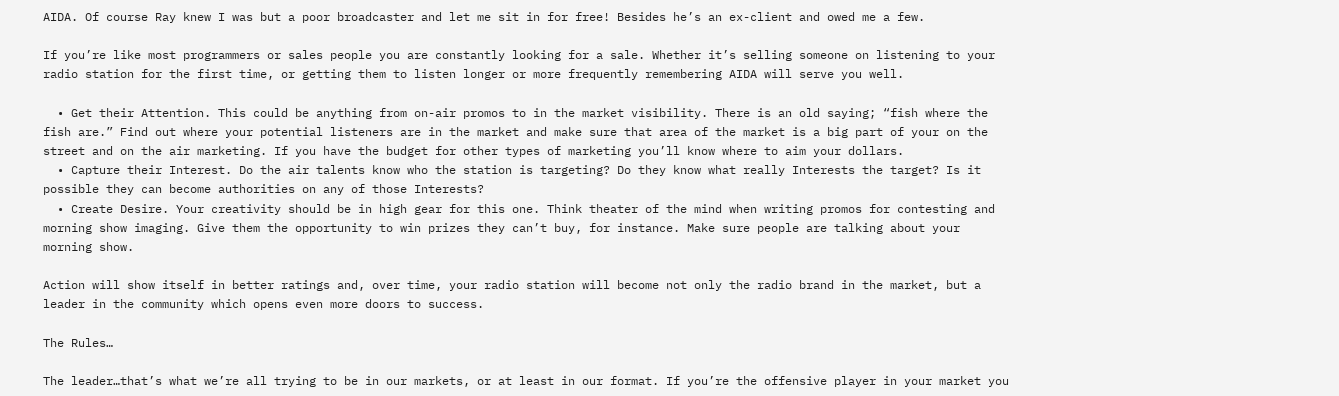AIDA. Of course Ray knew I was but a poor broadcaster and let me sit in for free! Besides he’s an ex-client and owed me a few.

If you’re like most programmers or sales people you are constantly looking for a sale. Whether it’s selling someone on listening to your radio station for the first time, or getting them to listen longer or more frequently remembering AIDA will serve you well.

  • Get their Attention. This could be anything from on-air promos to in the market visibility. There is an old saying; “fish where the fish are.” Find out where your potential listeners are in the market and make sure that area of the market is a big part of your on the street and on the air marketing. If you have the budget for other types of marketing you’ll know where to aim your dollars.
  • Capture their Interest. Do the air talents know who the station is targeting? Do they know what really Interests the target? Is it possible they can become authorities on any of those Interests?
  • Create Desire. Your creativity should be in high gear for this one. Think theater of the mind when writing promos for contesting and morning show imaging. Give them the opportunity to win prizes they can’t buy, for instance. Make sure people are talking about your morning show.

Action will show itself in better ratings and, over time, your radio station will become not only the radio brand in the market, but a leader in the community which opens even more doors to success.

The Rules…

The leader…that’s what we’re all trying to be in our markets, or at least in our format. If you’re the offensive player in your market you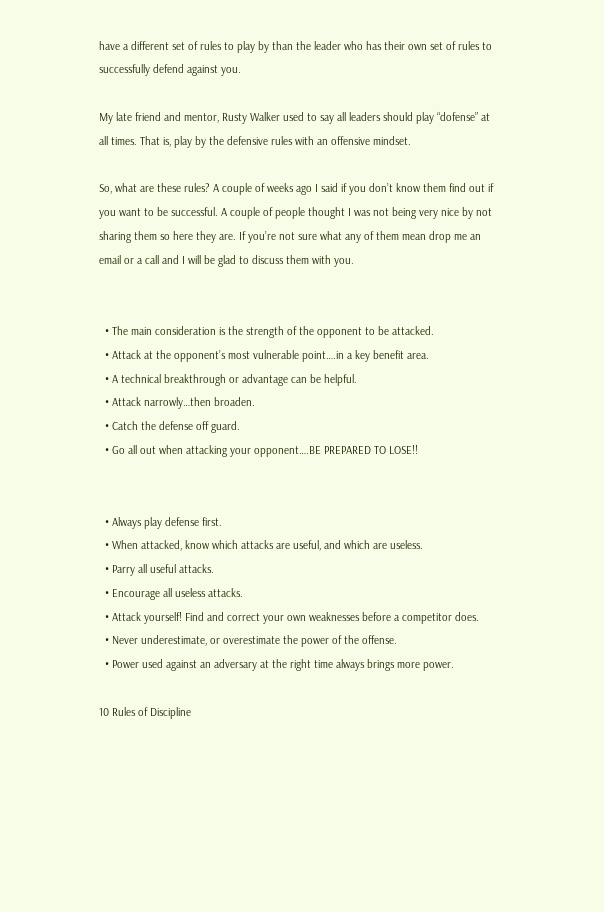have a different set of rules to play by than the leader who has their own set of rules to successfully defend against you.

My late friend and mentor, Rusty Walker used to say all leaders should play “dofense” at all times. That is, play by the defensive rules with an offensive mindset.

So, what are these rules? A couple of weeks ago I said if you don’t know them find out if you want to be successful. A couple of people thought I was not being very nice by not sharing them so here they are. If you’re not sure what any of them mean drop me an email or a call and I will be glad to discuss them with you.


  • The main consideration is the strength of the opponent to be attacked.
  • Attack at the opponent’s most vulnerable point….in a key benefit area.
  • A technical breakthrough or advantage can be helpful.
  • Attack narrowly…then broaden.
  • Catch the defense off guard.
  • Go all out when attacking your opponent….BE PREPARED TO LOSE!!


  • Always play defense first.
  • When attacked, know which attacks are useful, and which are useless.
  • Parry all useful attacks.
  • Encourage all useless attacks.
  • Attack yourself! Find and correct your own weaknesses before a competitor does.
  • Never underestimate, or overestimate the power of the offense.
  • Power used against an adversary at the right time always brings more power.

10 Rules of Discipline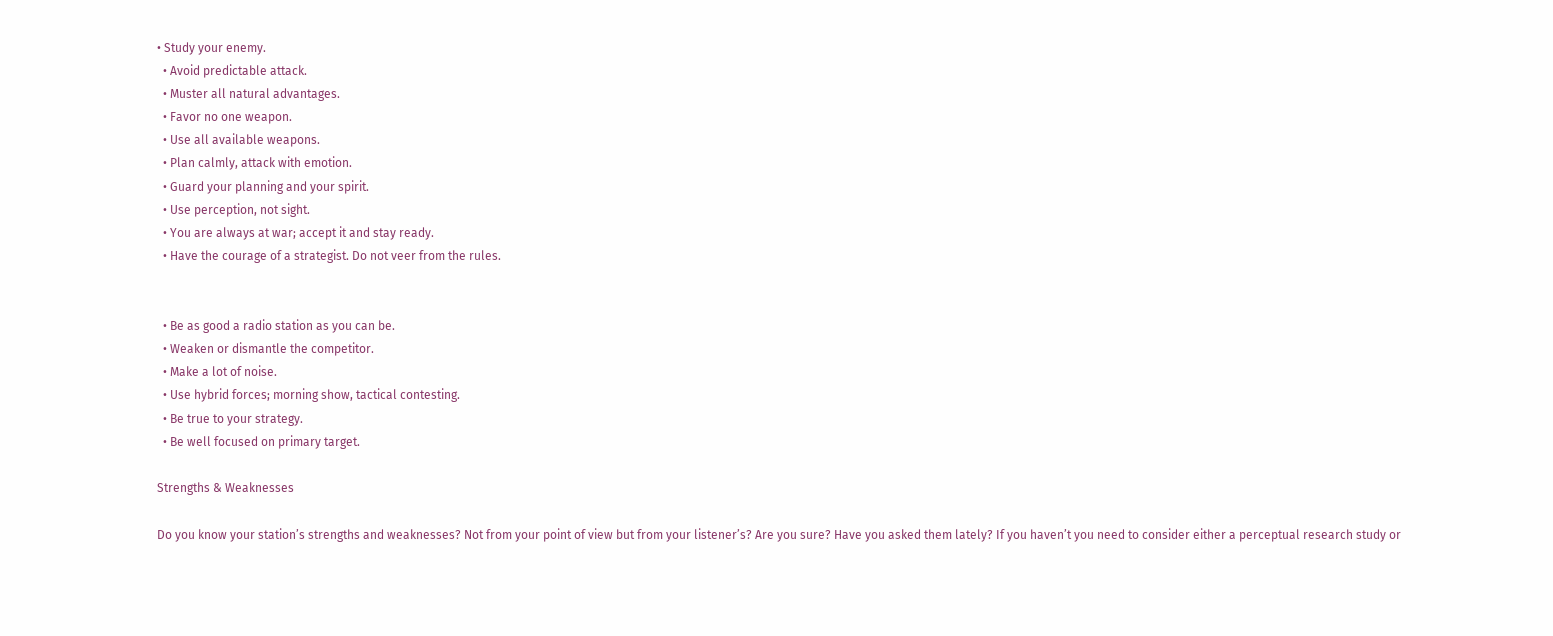• Study your enemy.
  • Avoid predictable attack.
  • Muster all natural advantages.
  • Favor no one weapon.
  • Use all available weapons.
  • Plan calmly, attack with emotion.
  • Guard your planning and your spirit.
  • Use perception, not sight.
  • You are always at war; accept it and stay ready.
  • Have the courage of a strategist. Do not veer from the rules.


  • Be as good a radio station as you can be.
  • Weaken or dismantle the competitor.
  • Make a lot of noise.
  • Use hybrid forces; morning show, tactical contesting.
  • Be true to your strategy.
  • Be well focused on primary target.

Strengths & Weaknesses

Do you know your station’s strengths and weaknesses? Not from your point of view but from your listener’s? Are you sure? Have you asked them lately? If you haven’t you need to consider either a perceptual research study or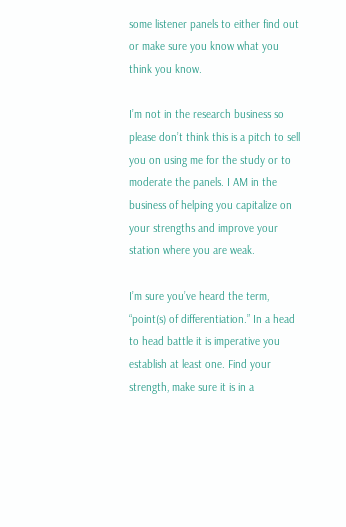some listener panels to either find out or make sure you know what you think you know.

I’m not in the research business so please don’t think this is a pitch to sell you on using me for the study or to moderate the panels. I AM in the business of helping you capitalize on your strengths and improve your station where you are weak.

I’m sure you’ve heard the term, “point(s) of differentiation.” In a head to head battle it is imperative you establish at least one. Find your strength, make sure it is in a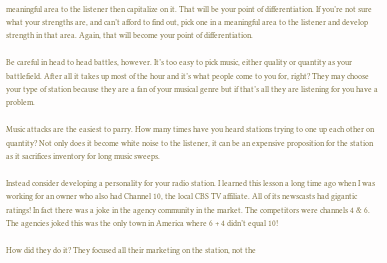meaningful area to the listener then capitalize on it. That will be your point of differentiation. If you’re not sure what your strengths are, and can’t afford to find out, pick one in a meaningful area to the listener and develop strength in that area. Again, that will become your point of differentiation.

Be careful in head to head battles, however. It’s too easy to pick music, either quality or quantity as your battlefield. After all it takes up most of the hour and it’s what people come to you for, right? They may choose your type of station because they are a fan of your musical genre but if that’s all they are listening for you have a problem.

Music attacks are the easiest to parry. How many times have you heard stations trying to one up each other on quantity? Not only does it become white noise to the listener, it can be an expensive proposition for the station as it sacrifices inventory for long music sweeps.

Instead consider developing a personality for your radio station. I learned this lesson a long time ago when I was working for an owner who also had Channel 10, the local CBS TV affiliate. All of its newscasts had gigantic ratings! In fact there was a joke in the agency community in the market. The competitors were channels 4 & 6. The agencies joked this was the only town in America where 6 + 4 didn’t equal 10!

How did they do it? They focused all their marketing on the station, not the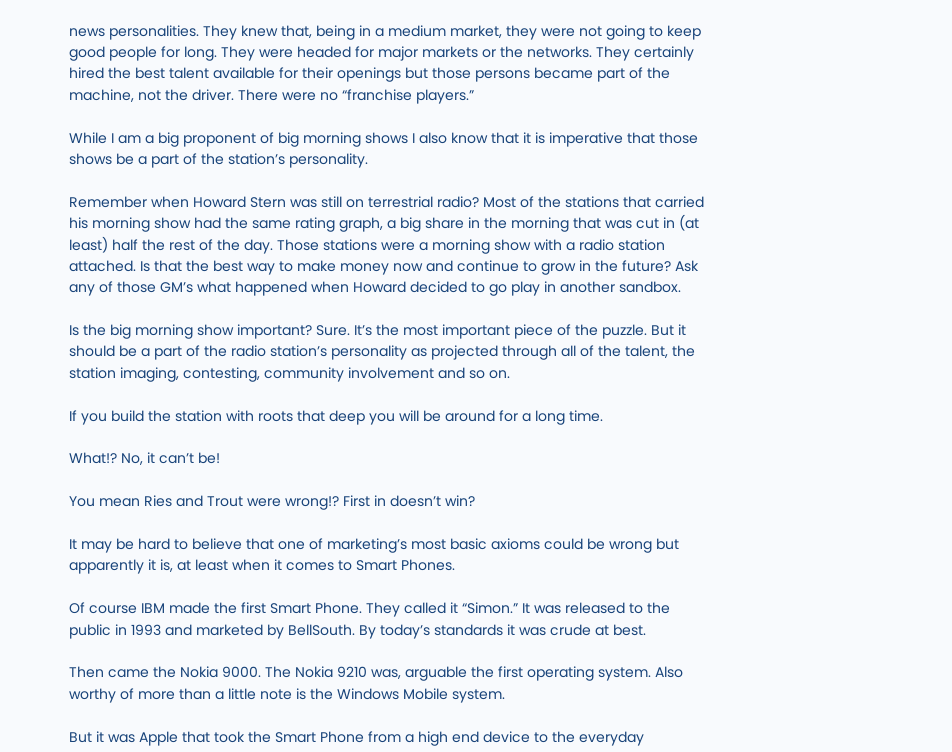news personalities. They knew that, being in a medium market, they were not going to keep good people for long. They were headed for major markets or the networks. They certainly hired the best talent available for their openings but those persons became part of the machine, not the driver. There were no “franchise players.”

While I am a big proponent of big morning shows I also know that it is imperative that those shows be a part of the station’s personality.

Remember when Howard Stern was still on terrestrial radio? Most of the stations that carried his morning show had the same rating graph, a big share in the morning that was cut in (at least) half the rest of the day. Those stations were a morning show with a radio station attached. Is that the best way to make money now and continue to grow in the future? Ask any of those GM’s what happened when Howard decided to go play in another sandbox.

Is the big morning show important? Sure. It’s the most important piece of the puzzle. But it should be a part of the radio station’s personality as projected through all of the talent, the station imaging, contesting, community involvement and so on.

If you build the station with roots that deep you will be around for a long time.

What!? No, it can’t be!

You mean Ries and Trout were wrong!? First in doesn’t win?

It may be hard to believe that one of marketing’s most basic axioms could be wrong but apparently it is, at least when it comes to Smart Phones.

Of course IBM made the first Smart Phone. They called it “Simon.” It was released to the public in 1993 and marketed by BellSouth. By today’s standards it was crude at best.

Then came the Nokia 9000. The Nokia 9210 was, arguable the first operating system. Also worthy of more than a little note is the Windows Mobile system.

But it was Apple that took the Smart Phone from a high end device to the everyday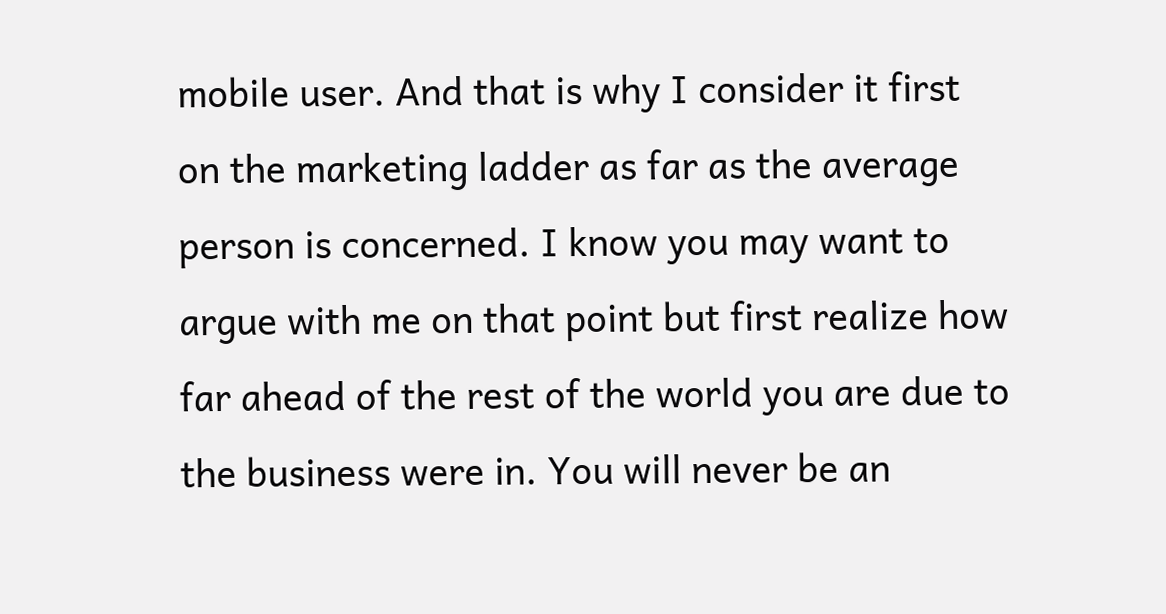mobile user. And that is why I consider it first on the marketing ladder as far as the average person is concerned. I know you may want to argue with me on that point but first realize how far ahead of the rest of the world you are due to the business were in. You will never be an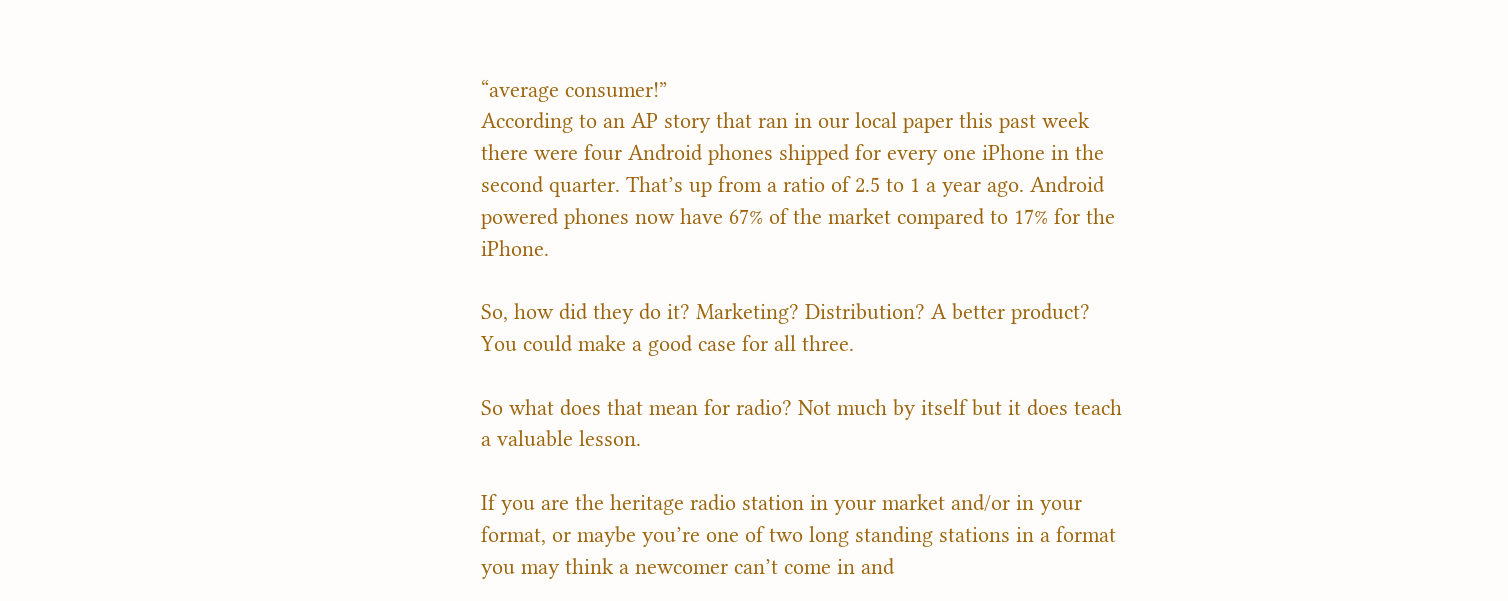“average consumer!”
According to an AP story that ran in our local paper this past week there were four Android phones shipped for every one iPhone in the second quarter. That’s up from a ratio of 2.5 to 1 a year ago. Android powered phones now have 67% of the market compared to 17% for the iPhone.

So, how did they do it? Marketing? Distribution? A better product? You could make a good case for all three.

So what does that mean for radio? Not much by itself but it does teach a valuable lesson.

If you are the heritage radio station in your market and/or in your format, or maybe you’re one of two long standing stations in a format you may think a newcomer can’t come in and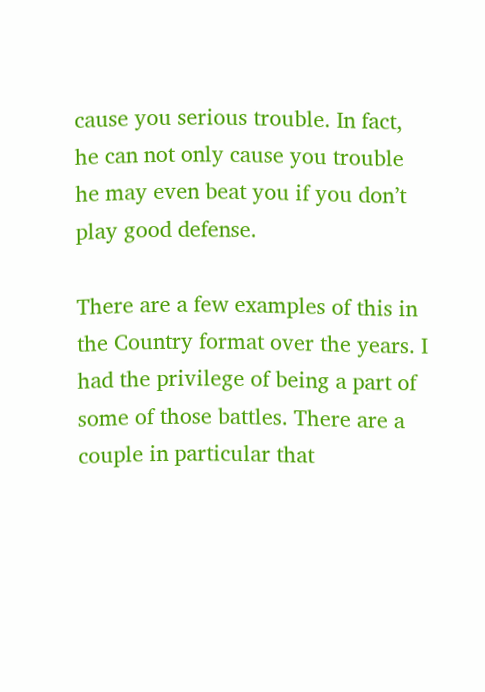cause you serious trouble. In fact, he can not only cause you trouble he may even beat you if you don’t play good defense.

There are a few examples of this in the Country format over the years. I had the privilege of being a part of some of those battles. There are a couple in particular that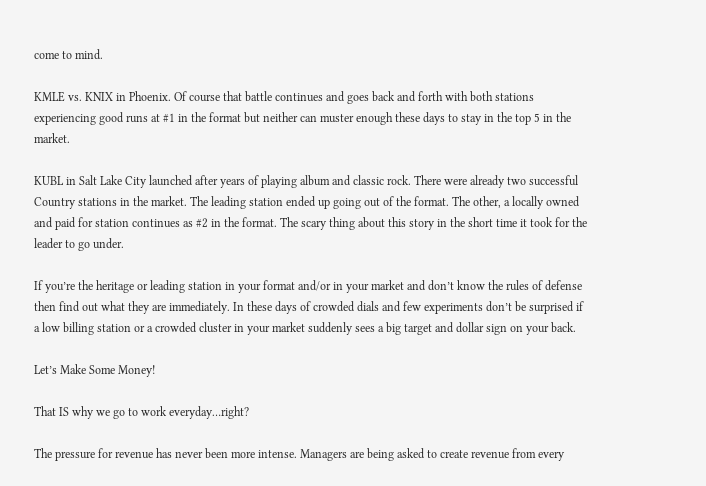come to mind.

KMLE vs. KNIX in Phoenix. Of course that battle continues and goes back and forth with both stations experiencing good runs at #1 in the format but neither can muster enough these days to stay in the top 5 in the market.

KUBL in Salt Lake City launched after years of playing album and classic rock. There were already two successful Country stations in the market. The leading station ended up going out of the format. The other, a locally owned and paid for station continues as #2 in the format. The scary thing about this story in the short time it took for the leader to go under.

If you’re the heritage or leading station in your format and/or in your market and don’t know the rules of defense then find out what they are immediately. In these days of crowded dials and few experiments don’t be surprised if a low billing station or a crowded cluster in your market suddenly sees a big target and dollar sign on your back.

Let’s Make Some Money!

That IS why we go to work everyday…right?

The pressure for revenue has never been more intense. Managers are being asked to create revenue from every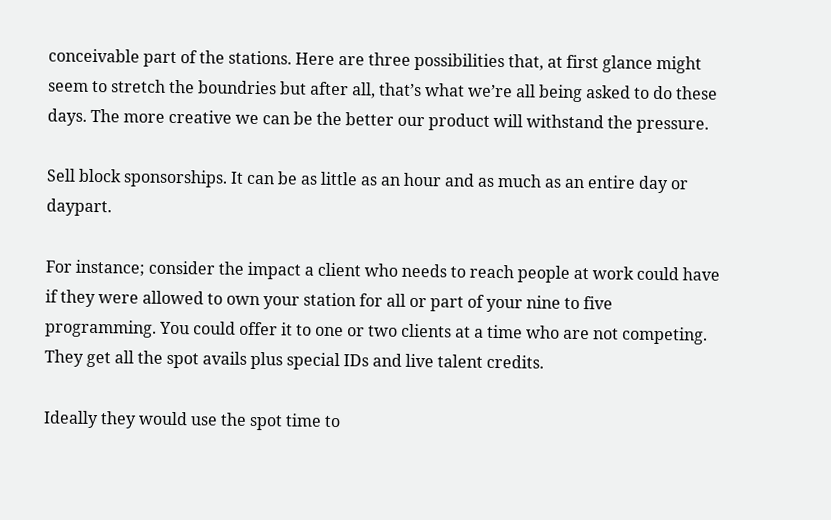conceivable part of the stations. Here are three possibilities that, at first glance might seem to stretch the boundries but after all, that’s what we’re all being asked to do these days. The more creative we can be the better our product will withstand the pressure.

Sell block sponsorships. It can be as little as an hour and as much as an entire day or daypart.

For instance; consider the impact a client who needs to reach people at work could have if they were allowed to own your station for all or part of your nine to five programming. You could offer it to one or two clients at a time who are not competing. They get all the spot avails plus special IDs and live talent credits.

Ideally they would use the spot time to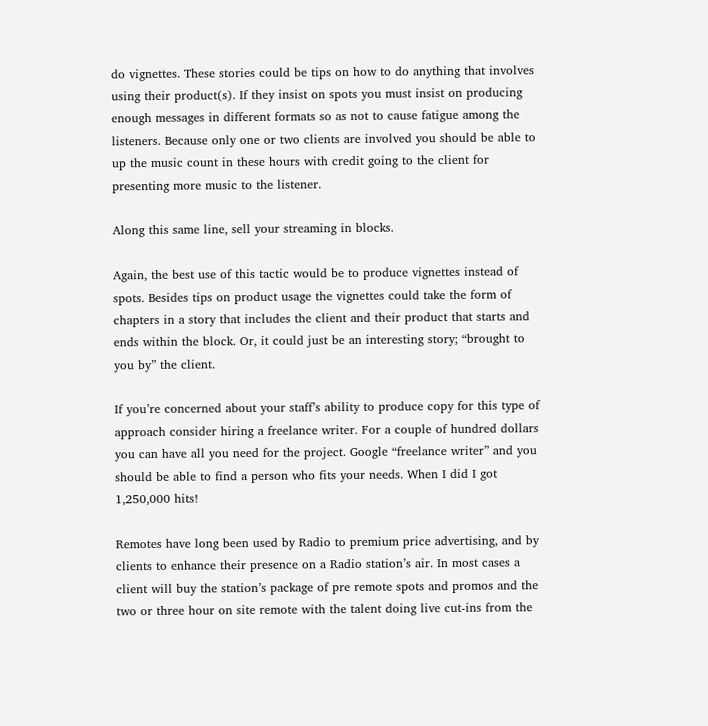do vignettes. These stories could be tips on how to do anything that involves using their product(s). If they insist on spots you must insist on producing enough messages in different formats so as not to cause fatigue among the listeners. Because only one or two clients are involved you should be able to up the music count in these hours with credit going to the client for presenting more music to the listener.

Along this same line, sell your streaming in blocks.

Again, the best use of this tactic would be to produce vignettes instead of spots. Besides tips on product usage the vignettes could take the form of chapters in a story that includes the client and their product that starts and ends within the block. Or, it could just be an interesting story; “brought to you by” the client.

If you’re concerned about your staff’s ability to produce copy for this type of approach consider hiring a freelance writer. For a couple of hundred dollars you can have all you need for the project. Google “freelance writer” and you should be able to find a person who fits your needs. When I did I got 1,250,000 hits!

Remotes have long been used by Radio to premium price advertising, and by clients to enhance their presence on a Radio station’s air. In most cases a client will buy the station’s package of pre remote spots and promos and the two or three hour on site remote with the talent doing live cut-ins from the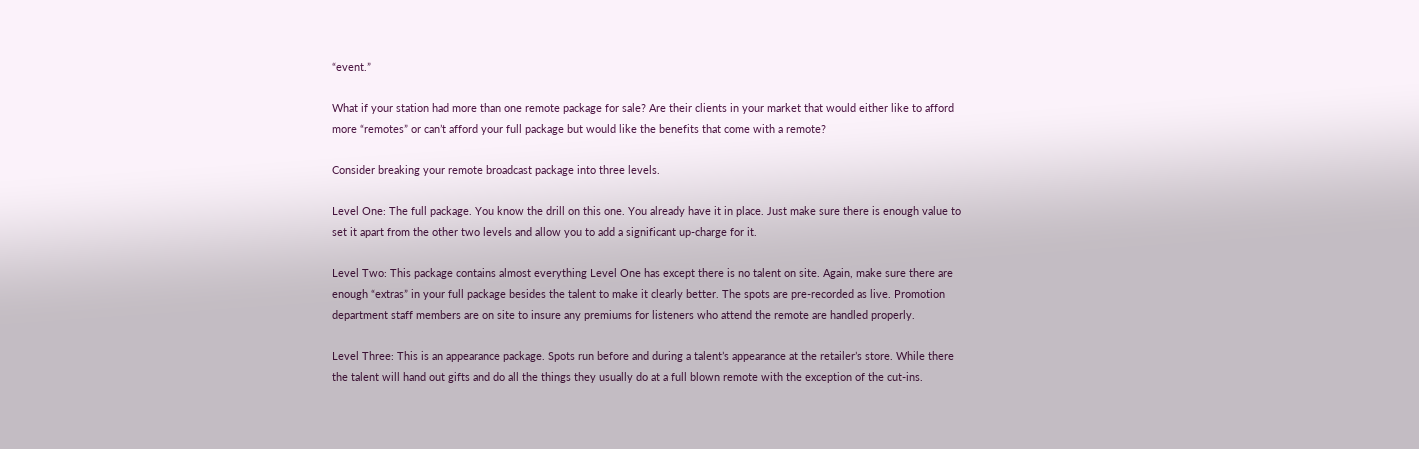“event.”

What if your station had more than one remote package for sale? Are their clients in your market that would either like to afford more “remotes” or can’t afford your full package but would like the benefits that come with a remote?

Consider breaking your remote broadcast package into three levels.

Level One: The full package. You know the drill on this one. You already have it in place. Just make sure there is enough value to set it apart from the other two levels and allow you to add a significant up-charge for it.

Level Two: This package contains almost everything Level One has except there is no talent on site. Again, make sure there are enough “extras” in your full package besides the talent to make it clearly better. The spots are pre-recorded as live. Promotion department staff members are on site to insure any premiums for listeners who attend the remote are handled properly.

Level Three: This is an appearance package. Spots run before and during a talent’s appearance at the retailer’s store. While there the talent will hand out gifts and do all the things they usually do at a full blown remote with the exception of the cut-ins.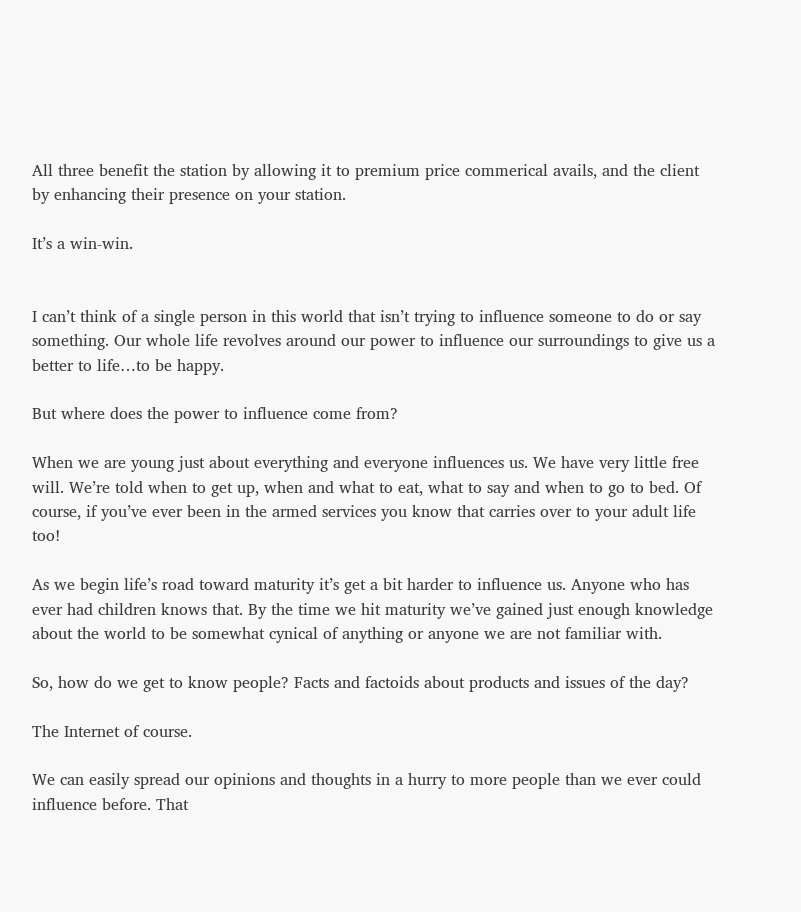All three benefit the station by allowing it to premium price commerical avails, and the client by enhancing their presence on your station.

It’s a win-win.


I can’t think of a single person in this world that isn’t trying to influence someone to do or say something. Our whole life revolves around our power to influence our surroundings to give us a better to life…to be happy.

But where does the power to influence come from?

When we are young just about everything and everyone influences us. We have very little free will. We’re told when to get up, when and what to eat, what to say and when to go to bed. Of course, if you’ve ever been in the armed services you know that carries over to your adult life too!

As we begin life’s road toward maturity it’s get a bit harder to influence us. Anyone who has ever had children knows that. By the time we hit maturity we’ve gained just enough knowledge about the world to be somewhat cynical of anything or anyone we are not familiar with.

So, how do we get to know people? Facts and factoids about products and issues of the day?

The Internet of course.

We can easily spread our opinions and thoughts in a hurry to more people than we ever could influence before. That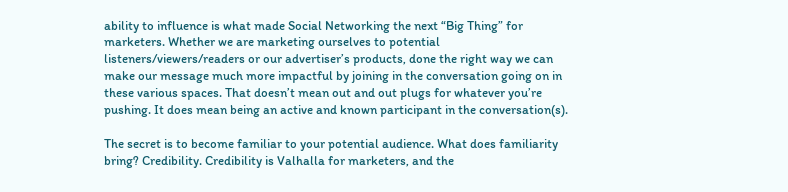ability to influence is what made Social Networking the next “Big Thing” for marketers. Whether we are marketing ourselves to potential listeners/viewers/readers or our advertiser’s products, done the right way we can make our message much more impactful by joining in the conversation going on in these various spaces. That doesn’t mean out and out plugs for whatever you’re pushing. It does mean being an active and known participant in the conversation(s).

The secret is to become familiar to your potential audience. What does familiarity bring? Credibility. Credibility is Valhalla for marketers, and the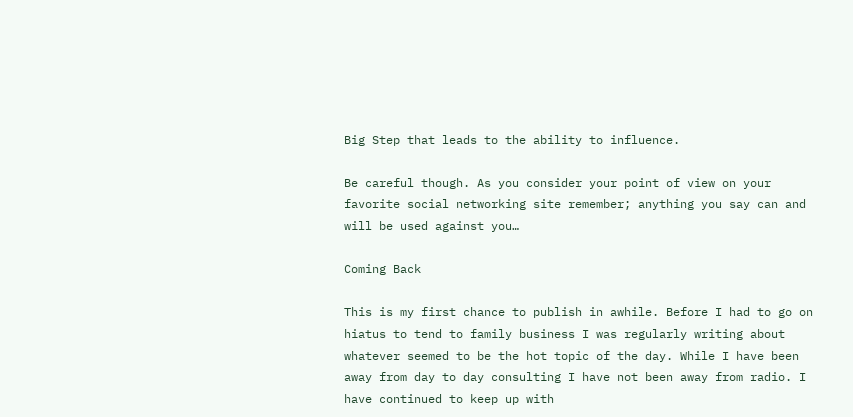Big Step that leads to the ability to influence.

Be careful though. As you consider your point of view on your favorite social networking site remember; anything you say can and will be used against you…

Coming Back

This is my first chance to publish in awhile. Before I had to go on hiatus to tend to family business I was regularly writing about whatever seemed to be the hot topic of the day. While I have been away from day to day consulting I have not been away from radio. I have continued to keep up with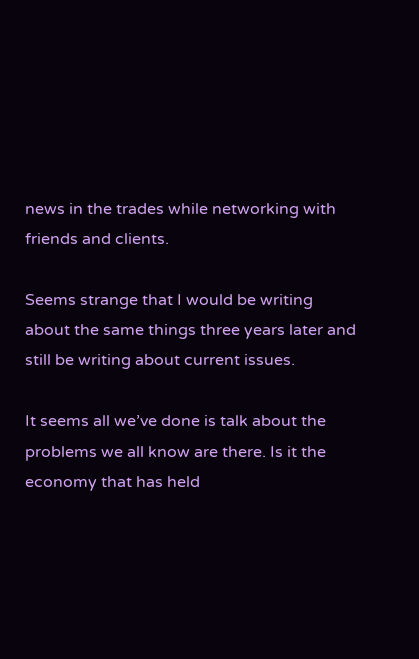news in the trades while networking with friends and clients.

Seems strange that I would be writing about the same things three years later and still be writing about current issues.

It seems all we’ve done is talk about the problems we all know are there. Is it the economy that has held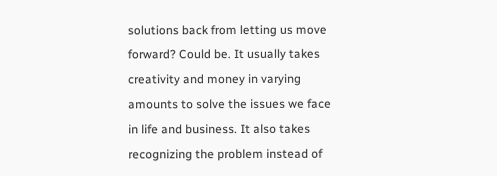solutions back from letting us move forward? Could be. It usually takes creativity and money in varying amounts to solve the issues we face in life and business. It also takes recognizing the problem instead of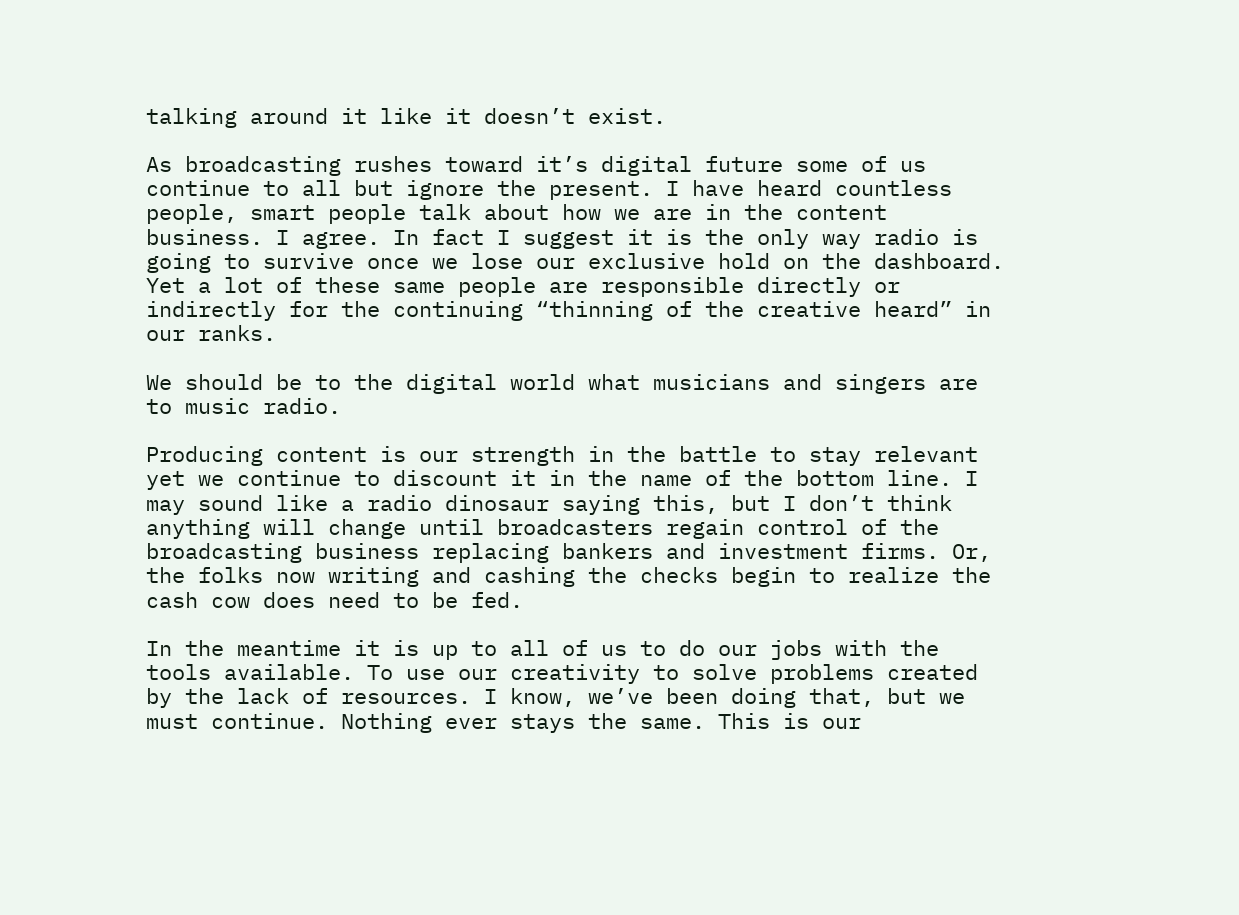talking around it like it doesn’t exist.

As broadcasting rushes toward it’s digital future some of us continue to all but ignore the present. I have heard countless people, smart people talk about how we are in the content business. I agree. In fact I suggest it is the only way radio is going to survive once we lose our exclusive hold on the dashboard. Yet a lot of these same people are responsible directly or indirectly for the continuing “thinning of the creative heard” in our ranks.

We should be to the digital world what musicians and singers are to music radio.

Producing content is our strength in the battle to stay relevant yet we continue to discount it in the name of the bottom line. I may sound like a radio dinosaur saying this, but I don’t think anything will change until broadcasters regain control of the broadcasting business replacing bankers and investment firms. Or, the folks now writing and cashing the checks begin to realize the cash cow does need to be fed.

In the meantime it is up to all of us to do our jobs with the tools available. To use our creativity to solve problems created by the lack of resources. I know, we’ve been doing that, but we must continue. Nothing ever stays the same. This is our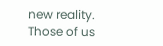new reality. Those of us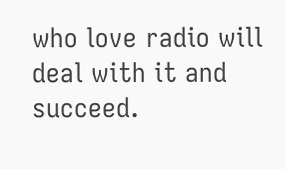who love radio will deal with it and succeed.